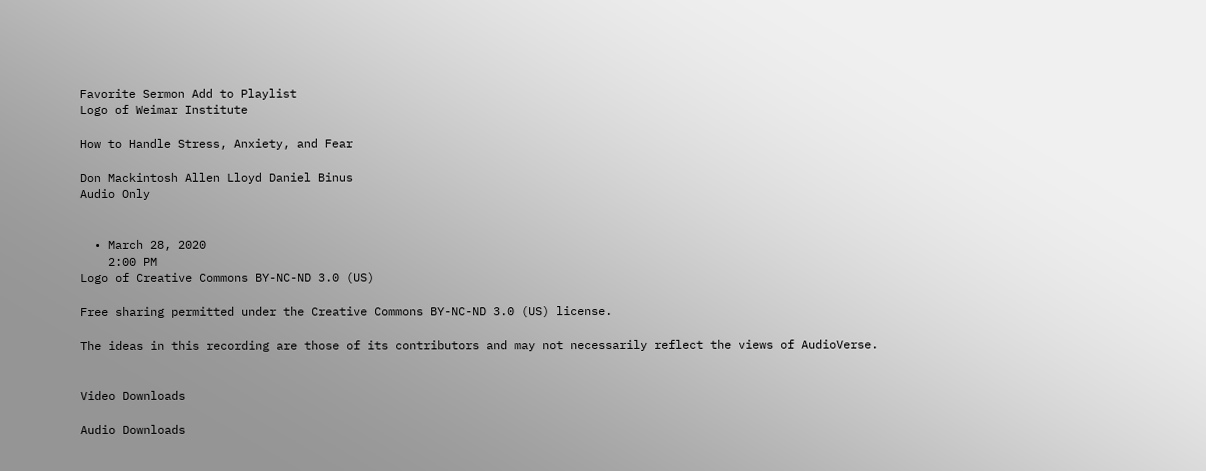Favorite Sermon Add to Playlist
Logo of Weimar Institute

How to Handle Stress, Anxiety, and Fear

Don Mackintosh Allen Lloyd Daniel Binus
Audio Only


  • March 28, 2020
    2:00 PM
Logo of Creative Commons BY-NC-ND 3.0 (US)

Free sharing permitted under the Creative Commons BY-NC-ND 3.0 (US) license.

The ideas in this recording are those of its contributors and may not necessarily reflect the views of AudioVerse.


Video Downloads

Audio Downloads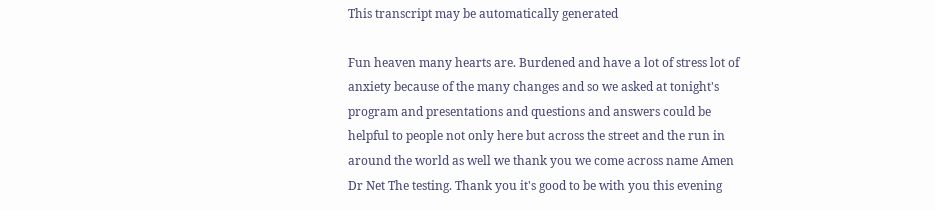This transcript may be automatically generated

Fun heaven many hearts are. Burdened and have a lot of stress lot of anxiety because of the many changes and so we asked at tonight's program and presentations and questions and answers could be helpful to people not only here but across the street and the run in around the world as well we thank you we come across name Amen Dr Net The testing. Thank you it's good to be with you this evening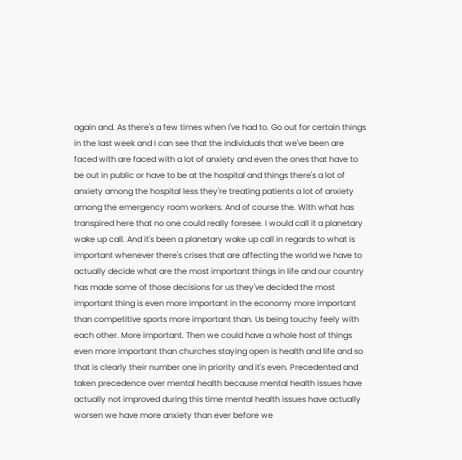again and. As there's a few times when I've had to. Go out for certain things in the last week and I can see that the individuals that we've been are faced with are faced with a lot of anxiety and even the ones that have to be out in public or have to be at the hospital and things there's a lot of anxiety among the hospital less they're treating patients a lot of anxiety among the emergency room workers. And of course the. With what has transpired here that no one could really foresee. I would call it a planetary wake up call. And it's been a planetary wake up call in regards to what is important whenever there's crises that are affecting the world we have to actually decide what are the most important things in life and our country has made some of those decisions for us they've decided the most important thing is even more important in the economy more important than competitive sports more important than. Us being touchy feely with each other. More important. Then we could have a whole host of things even more important than churches staying open is health and life and so that is clearly their number one in priority and it's even. Precedented and taken precedence over mental health because mental health issues have actually not improved during this time mental health issues have actually worsen we have more anxiety than ever before we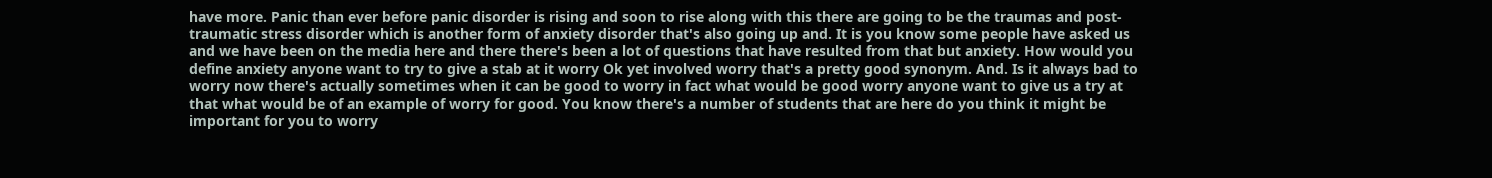have more. Panic than ever before panic disorder is rising and soon to rise along with this there are going to be the traumas and post-traumatic stress disorder which is another form of anxiety disorder that's also going up and. It is you know some people have asked us and we have been on the media here and there there's been a lot of questions that have resulted from that but anxiety. How would you define anxiety anyone want to try to give a stab at it worry Ok yet involved worry that's a pretty good synonym. And. Is it always bad to worry now there's actually sometimes when it can be good to worry in fact what would be good worry anyone want to give us a try at that what would be of an example of worry for good. You know there's a number of students that are here do you think it might be important for you to worry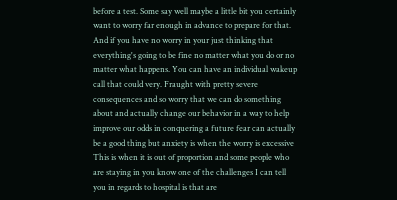before a test. Some say well maybe a little bit you certainly want to worry far enough in advance to prepare for that. And if you have no worry in your just thinking that everything's going to be fine no matter what you do or no matter what happens. You can have an individual wakeup call that could very. Fraught with pretty severe consequences and so worry that we can do something about and actually change our behavior in a way to help improve our odds in conquering a future fear can actually be a good thing but anxiety is when the worry is excessive This is when it is out of proportion and some people who are staying in you know one of the challenges I can tell you in regards to hospital is that are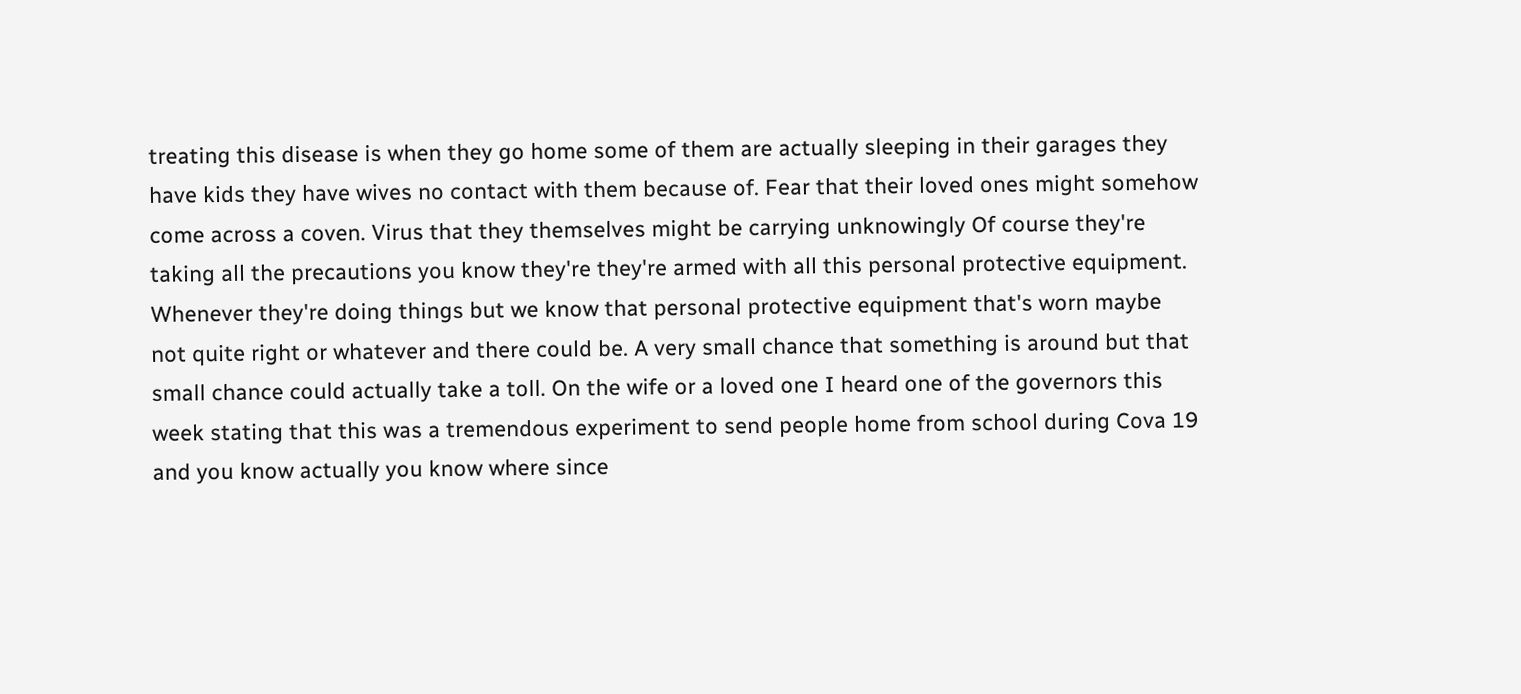treating this disease is when they go home some of them are actually sleeping in their garages they have kids they have wives no contact with them because of. Fear that their loved ones might somehow come across a coven. Virus that they themselves might be carrying unknowingly Of course they're taking all the precautions you know they're they're armed with all this personal protective equipment. Whenever they're doing things but we know that personal protective equipment that's worn maybe not quite right or whatever and there could be. A very small chance that something is around but that small chance could actually take a toll. On the wife or a loved one I heard one of the governors this week stating that this was a tremendous experiment to send people home from school during Cova 19 and you know actually you know where since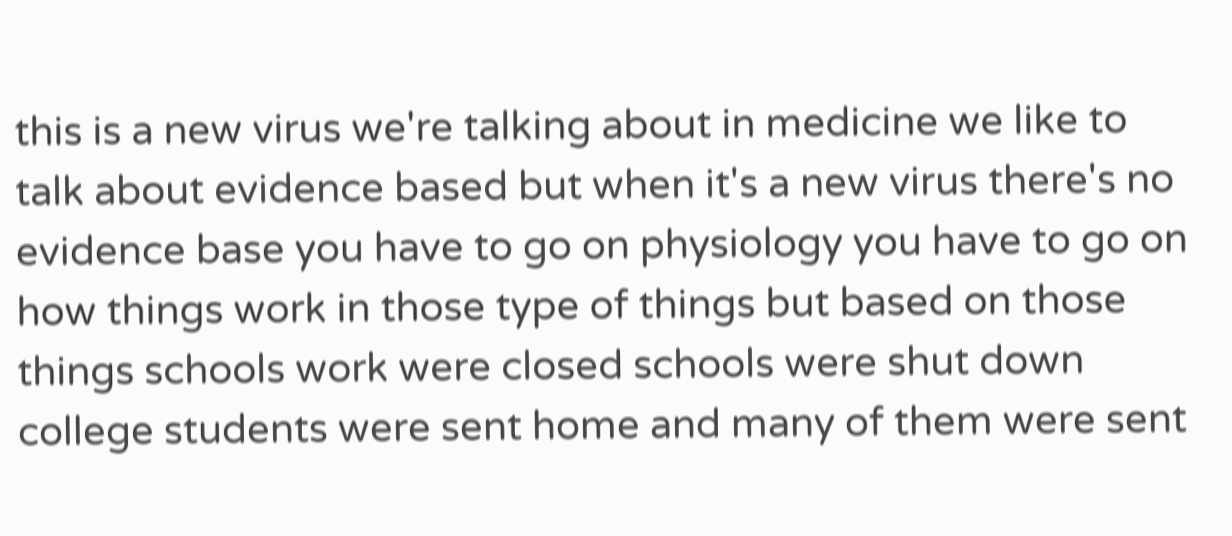this is a new virus we're talking about in medicine we like to talk about evidence based but when it's a new virus there's no evidence base you have to go on physiology you have to go on how things work in those type of things but based on those things schools work were closed schools were shut down college students were sent home and many of them were sent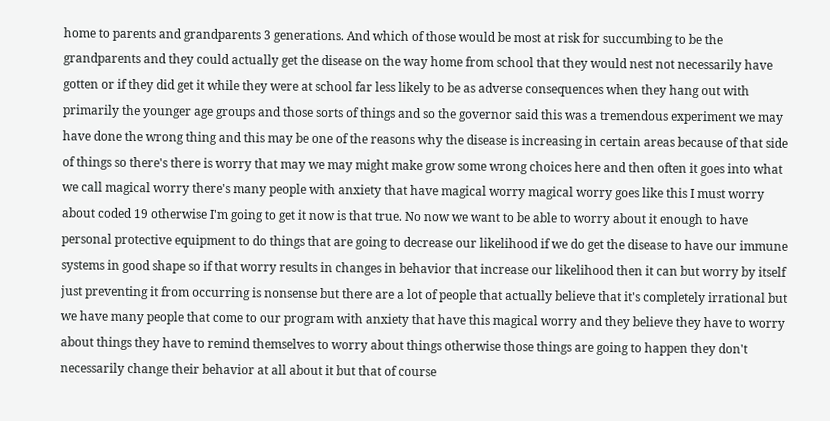home to parents and grandparents 3 generations. And which of those would be most at risk for succumbing to be the grandparents and they could actually get the disease on the way home from school that they would nest not necessarily have gotten or if they did get it while they were at school far less likely to be as adverse consequences when they hang out with primarily the younger age groups and those sorts of things and so the governor said this was a tremendous experiment we may have done the wrong thing and this may be one of the reasons why the disease is increasing in certain areas because of that side of things so there's there is worry that may we may might make grow some wrong choices here and then often it goes into what we call magical worry there's many people with anxiety that have magical worry magical worry goes like this I must worry about coded 19 otherwise I'm going to get it now is that true. No now we want to be able to worry about it enough to have personal protective equipment to do things that are going to decrease our likelihood if we do get the disease to have our immune systems in good shape so if that worry results in changes in behavior that increase our likelihood then it can but worry by itself just preventing it from occurring is nonsense but there are a lot of people that actually believe that it's completely irrational but we have many people that come to our program with anxiety that have this magical worry and they believe they have to worry about things they have to remind themselves to worry about things otherwise those things are going to happen they don't necessarily change their behavior at all about it but that of course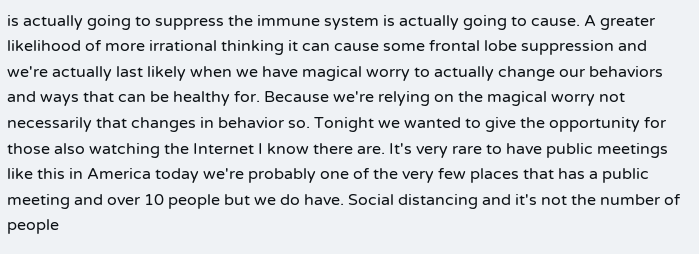is actually going to suppress the immune system is actually going to cause. A greater likelihood of more irrational thinking it can cause some frontal lobe suppression and we're actually last likely when we have magical worry to actually change our behaviors and ways that can be healthy for. Because we're relying on the magical worry not necessarily that changes in behavior so. Tonight we wanted to give the opportunity for those also watching the Internet I know there are. It's very rare to have public meetings like this in America today we're probably one of the very few places that has a public meeting and over 10 people but we do have. Social distancing and it's not the number of people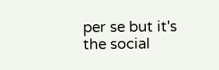per se but it's the social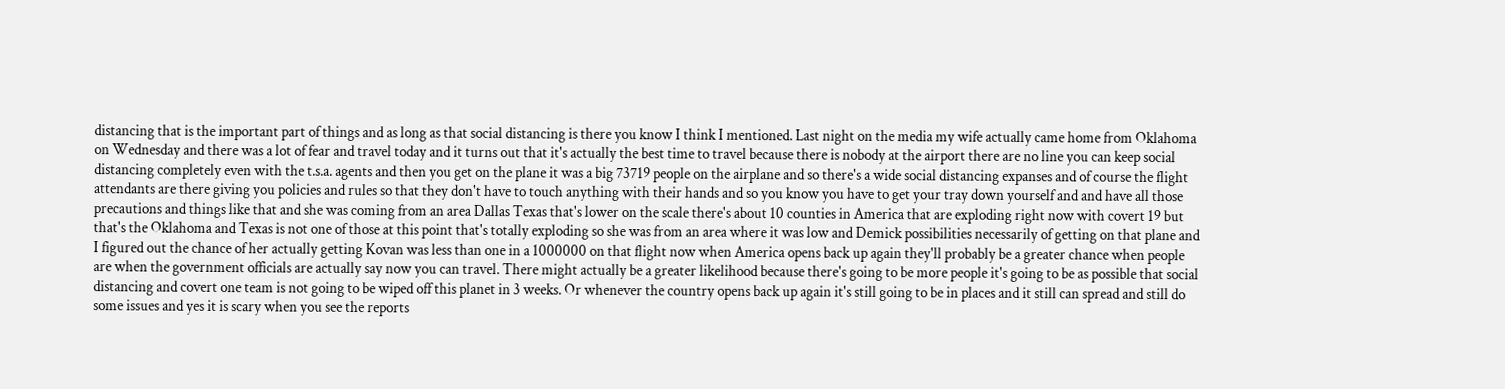distancing that is the important part of things and as long as that social distancing is there you know I think I mentioned. Last night on the media my wife actually came home from Oklahoma on Wednesday and there was a lot of fear and travel today and it turns out that it's actually the best time to travel because there is nobody at the airport there are no line you can keep social distancing completely even with the t.s.a. agents and then you get on the plane it was a big 73719 people on the airplane and so there's a wide social distancing expanses and of course the flight attendants are there giving you policies and rules so that they don't have to touch anything with their hands and so you know you have to get your tray down yourself and and have all those precautions and things like that and she was coming from an area Dallas Texas that's lower on the scale there's about 10 counties in America that are exploding right now with covert 19 but that's the Oklahoma and Texas is not one of those at this point that's totally exploding so she was from an area where it was low and Demick possibilities necessarily of getting on that plane and I figured out the chance of her actually getting Kovan was less than one in a 1000000 on that flight now when America opens back up again they'll probably be a greater chance when people are when the government officials are actually say now you can travel. There might actually be a greater likelihood because there's going to be more people it's going to be as possible that social distancing and covert one team is not going to be wiped off this planet in 3 weeks. Or whenever the country opens back up again it's still going to be in places and it still can spread and still do some issues and yes it is scary when you see the reports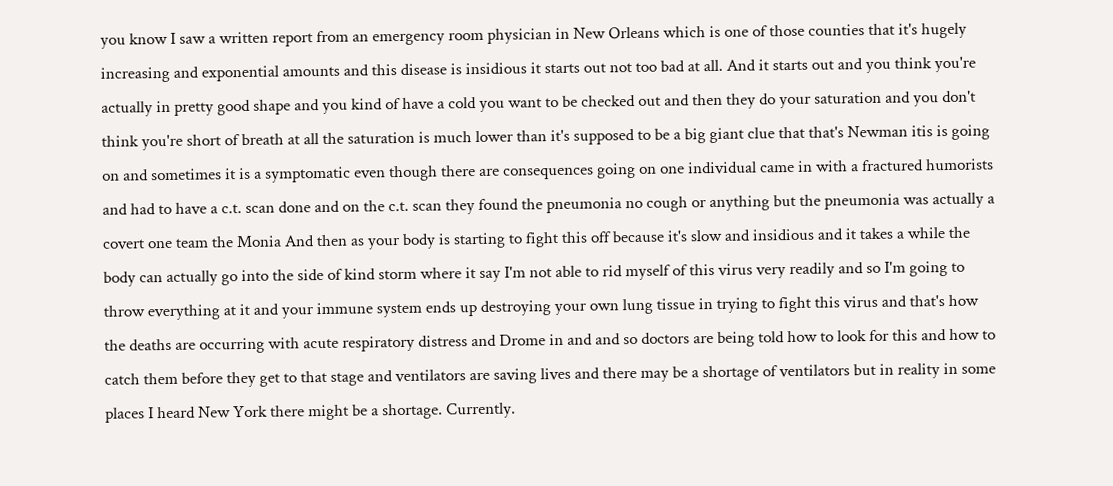you know I saw a written report from an emergency room physician in New Orleans which is one of those counties that it's hugely increasing and exponential amounts and this disease is insidious it starts out not too bad at all. And it starts out and you think you're actually in pretty good shape and you kind of have a cold you want to be checked out and then they do your saturation and you don't think you're short of breath at all the saturation is much lower than it's supposed to be a big giant clue that that's Newman itis is going on and sometimes it is a symptomatic even though there are consequences going on one individual came in with a fractured humorists and had to have a c.t. scan done and on the c.t. scan they found the pneumonia no cough or anything but the pneumonia was actually a covert one team the Monia And then as your body is starting to fight this off because it's slow and insidious and it takes a while the body can actually go into the side of kind storm where it say I'm not able to rid myself of this virus very readily and so I'm going to throw everything at it and your immune system ends up destroying your own lung tissue in trying to fight this virus and that's how the deaths are occurring with acute respiratory distress and Drome in and and so doctors are being told how to look for this and how to catch them before they get to that stage and ventilators are saving lives and there may be a shortage of ventilators but in reality in some places I heard New York there might be a shortage. Currently.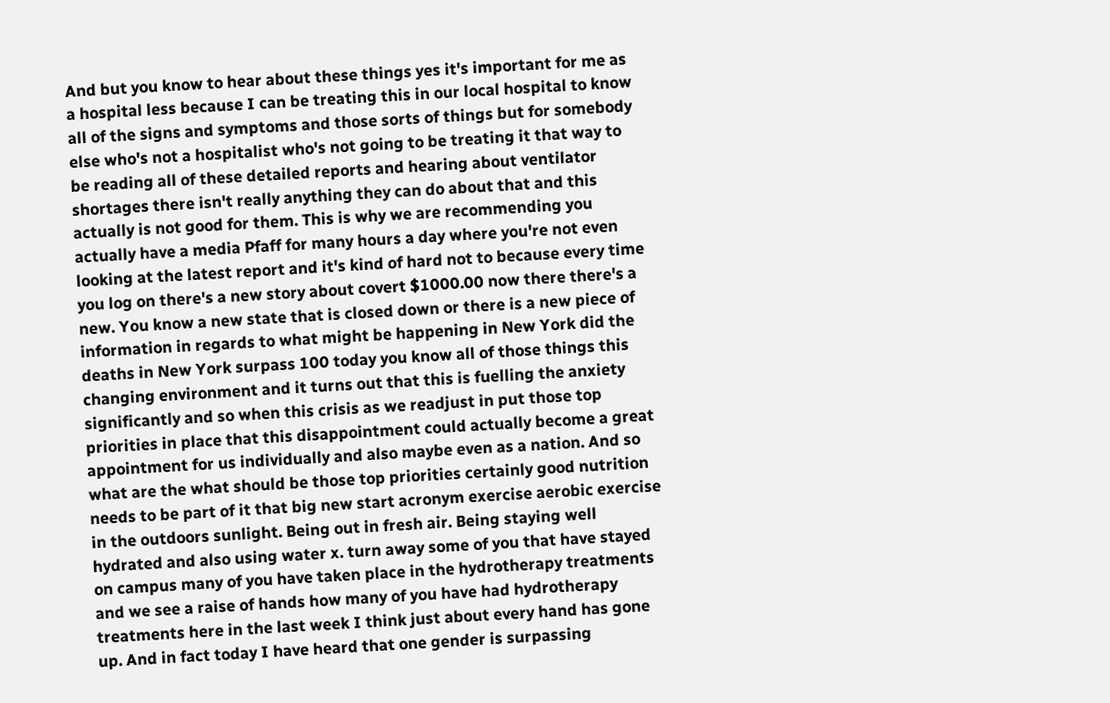And but you know to hear about these things yes it's important for me as a hospital less because I can be treating this in our local hospital to know all of the signs and symptoms and those sorts of things but for somebody else who's not a hospitalist who's not going to be treating it that way to be reading all of these detailed reports and hearing about ventilator shortages there isn't really anything they can do about that and this actually is not good for them. This is why we are recommending you actually have a media Pfaff for many hours a day where you're not even looking at the latest report and it's kind of hard not to because every time you log on there's a new story about covert $1000.00 now there there's a new. You know a new state that is closed down or there is a new piece of information in regards to what might be happening in New York did the deaths in New York surpass 100 today you know all of those things this changing environment and it turns out that this is fuelling the anxiety significantly and so when this crisis as we readjust in put those top priorities in place that this disappointment could actually become a great appointment for us individually and also maybe even as a nation. And so what are the what should be those top priorities certainly good nutrition needs to be part of it that big new start acronym exercise aerobic exercise in the outdoors sunlight. Being out in fresh air. Being staying well hydrated and also using water x. turn away some of you that have stayed on campus many of you have taken place in the hydrotherapy treatments and we see a raise of hands how many of you have had hydrotherapy treatments here in the last week I think just about every hand has gone up. And in fact today I have heard that one gender is surpassing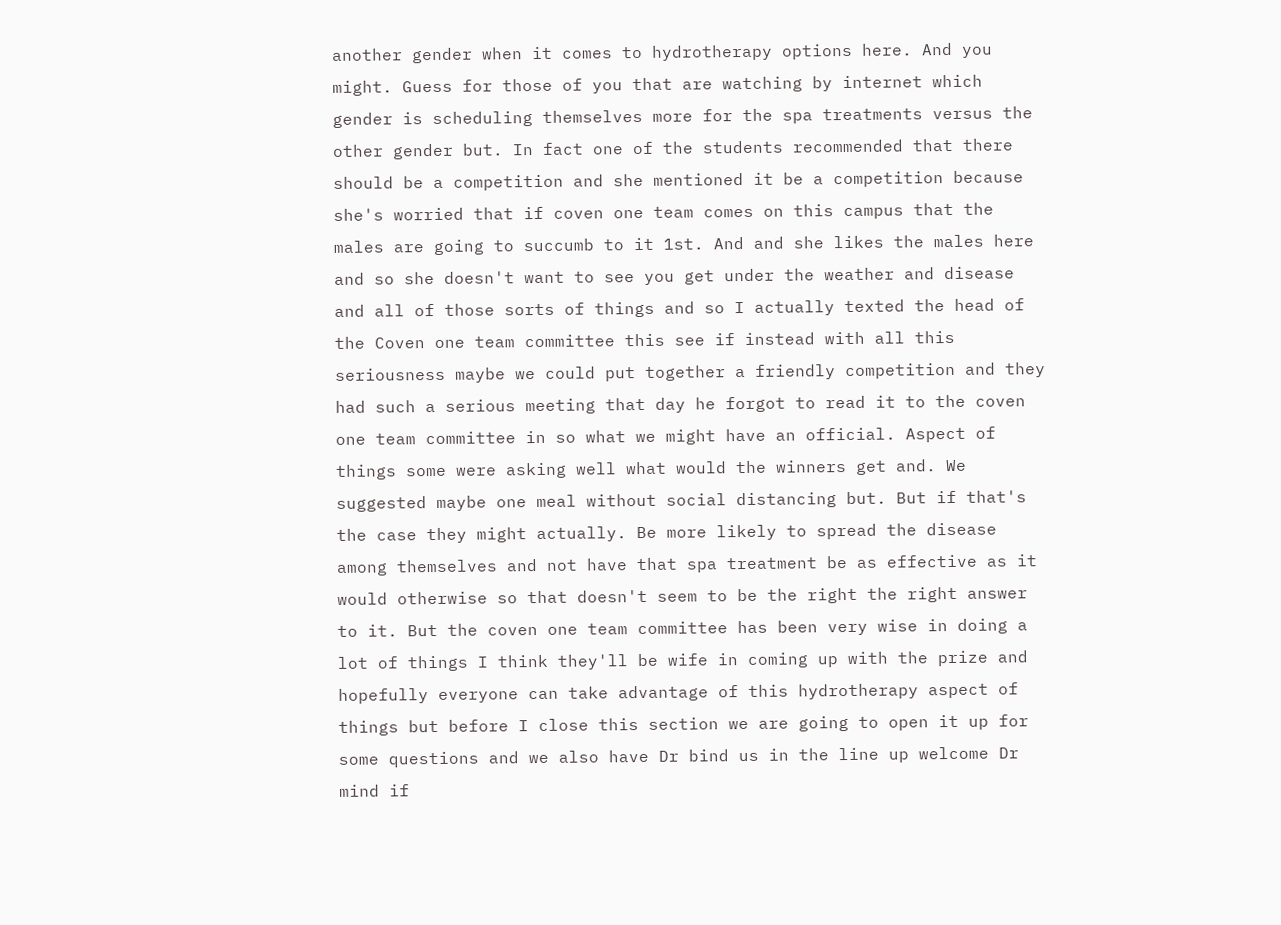another gender when it comes to hydrotherapy options here. And you might. Guess for those of you that are watching by internet which gender is scheduling themselves more for the spa treatments versus the other gender but. In fact one of the students recommended that there should be a competition and she mentioned it be a competition because she's worried that if coven one team comes on this campus that the males are going to succumb to it 1st. And and she likes the males here and so she doesn't want to see you get under the weather and disease and all of those sorts of things and so I actually texted the head of the Coven one team committee this see if instead with all this seriousness maybe we could put together a friendly competition and they had such a serious meeting that day he forgot to read it to the coven one team committee in so what we might have an official. Aspect of things some were asking well what would the winners get and. We suggested maybe one meal without social distancing but. But if that's the case they might actually. Be more likely to spread the disease among themselves and not have that spa treatment be as effective as it would otherwise so that doesn't seem to be the right the right answer to it. But the coven one team committee has been very wise in doing a lot of things I think they'll be wife in coming up with the prize and hopefully everyone can take advantage of this hydrotherapy aspect of things but before I close this section we are going to open it up for some questions and we also have Dr bind us in the line up welcome Dr mind if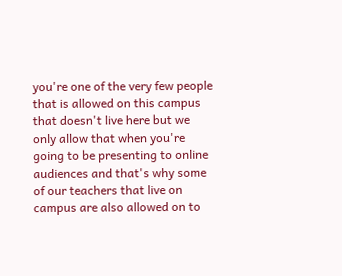you're one of the very few people that is allowed on this campus that doesn't live here but we only allow that when you're going to be presenting to online audiences and that's why some of our teachers that live on campus are also allowed on to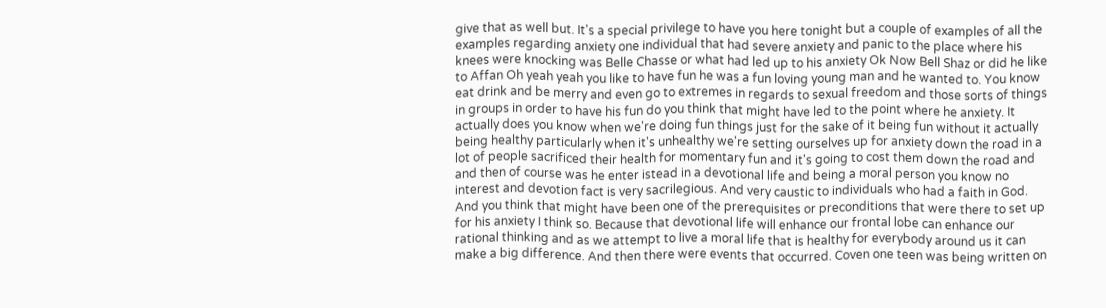give that as well but. It's a special privilege to have you here tonight but a couple of examples of all the examples regarding anxiety one individual that had severe anxiety and panic to the place where his knees were knocking was Belle Chasse or what had led up to his anxiety Ok Now Bell Shaz or did he like to Affan Oh yeah yeah you like to have fun he was a fun loving young man and he wanted to. You know eat drink and be merry and even go to extremes in regards to sexual freedom and those sorts of things in groups in order to have his fun do you think that might have led to the point where he anxiety. It actually does you know when we're doing fun things just for the sake of it being fun without it actually being healthy particularly when it's unhealthy we're setting ourselves up for anxiety down the road in a lot of people sacrificed their health for momentary fun and it's going to cost them down the road and and then of course was he enter istead in a devotional life and being a moral person you know no interest and devotion fact is very sacrilegious. And very caustic to individuals who had a faith in God. And you think that might have been one of the prerequisites or preconditions that were there to set up for his anxiety I think so. Because that devotional life will enhance our frontal lobe can enhance our rational thinking and as we attempt to live a moral life that is healthy for everybody around us it can make a big difference. And then there were events that occurred. Coven one teen was being written on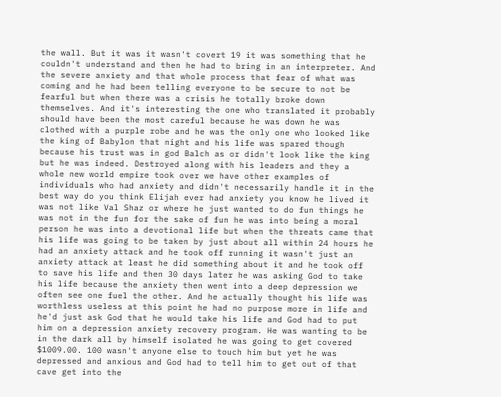the wall. But it was it wasn't covert 19 it was something that he couldn't understand and then he had to bring in an interpreter. And the severe anxiety and that whole process that fear of what was coming and he had been telling everyone to be secure to not be fearful but when there was a crisis he totally broke down themselves. And it's interesting the one who translated it probably should have been the most careful because he was down he was clothed with a purple robe and he was the only one who looked like the king of Babylon that night and his life was spared though because his trust was in god Balch as or didn't look like the king but he was indeed. Destroyed along with his leaders and they a whole new world empire took over we have other examples of individuals who had anxiety and didn't necessarily handle it in the best way do you think Elijah ever had anxiety you know he lived it was not like Val Shaz or where he just wanted to do fun things he was not in the fun for the sake of fun he was into being a moral person he was into a devotional life but when the threats came that his life was going to be taken by just about all within 24 hours he had an anxiety attack and he took off running it wasn't just an anxiety attack at least he did something about it and he took off to save his life and then 30 days later he was asking God to take his life because the anxiety then went into a deep depression we often see one fuel the other. And he actually thought his life was worthless useless at this point he had no purpose more in life and he'd just ask God that he would take his life and God had to put him on a depression anxiety recovery program. He was wanting to be in the dark all by himself isolated he was going to get covered $1009.00. 100 wasn't anyone else to touch him but yet he was depressed and anxious and God had to tell him to get out of that cave get into the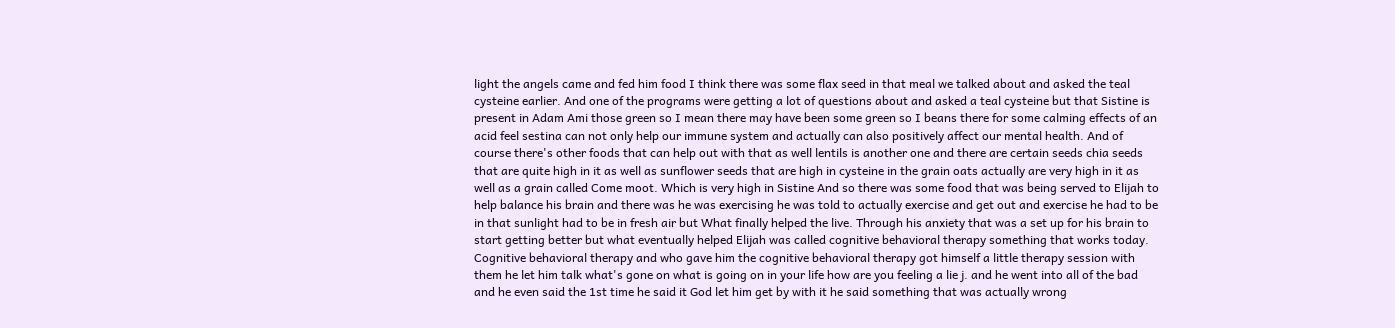light the angels came and fed him food I think there was some flax seed in that meal we talked about and asked the teal cysteine earlier. And one of the programs were getting a lot of questions about and asked a teal cysteine but that Sistine is present in Adam Ami those green so I mean there may have been some green so I beans there for some calming effects of an acid feel sestina can not only help our immune system and actually can also positively affect our mental health. And of course there's other foods that can help out with that as well lentils is another one and there are certain seeds chia seeds that are quite high in it as well as sunflower seeds that are high in cysteine in the grain oats actually are very high in it as well as a grain called Come moot. Which is very high in Sistine And so there was some food that was being served to Elijah to help balance his brain and there was he was exercising he was told to actually exercise and get out and exercise he had to be in that sunlight had to be in fresh air but What finally helped the live. Through his anxiety that was a set up for his brain to start getting better but what eventually helped Elijah was called cognitive behavioral therapy something that works today. Cognitive behavioral therapy and who gave him the cognitive behavioral therapy got himself a little therapy session with them he let him talk what's gone on what is going on in your life how are you feeling a lie j. and he went into all of the bad and he even said the 1st time he said it God let him get by with it he said something that was actually wrong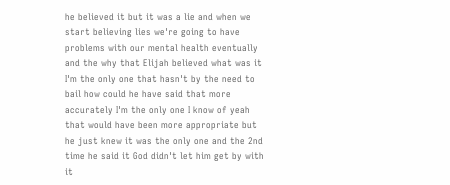he believed it but it was a lie and when we start believing lies we're going to have problems with our mental health eventually and the why that Elijah believed what was it I'm the only one that hasn't by the need to bail how could he have said that more accurately I'm the only one I know of yeah that would have been more appropriate but he just knew it was the only one and the 2nd time he said it God didn't let him get by with it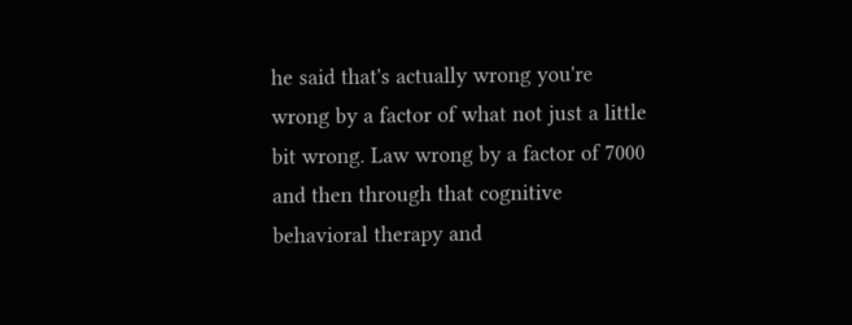he said that's actually wrong you're wrong by a factor of what not just a little bit wrong. Law wrong by a factor of 7000 and then through that cognitive behavioral therapy and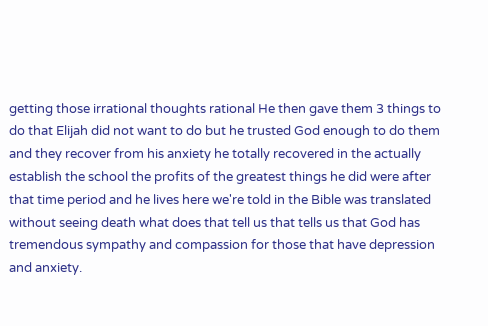getting those irrational thoughts rational He then gave them 3 things to do that Elijah did not want to do but he trusted God enough to do them and they recover from his anxiety he totally recovered in the actually establish the school the profits of the greatest things he did were after that time period and he lives here we're told in the Bible was translated without seeing death what does that tell us that tells us that God has tremendous sympathy and compassion for those that have depression and anxiety.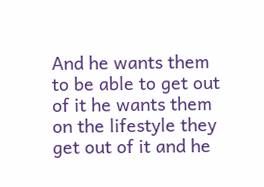And he wants them to be able to get out of it he wants them on the lifestyle they get out of it and he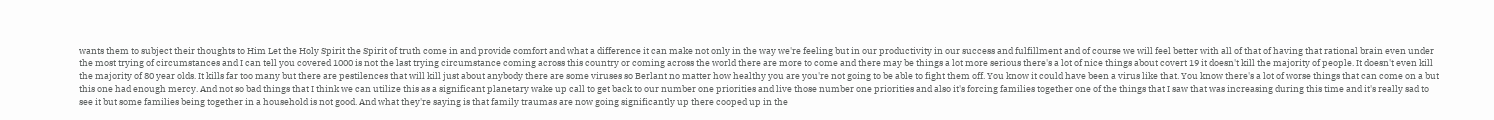wants them to subject their thoughts to Him Let the Holy Spirit the Spirit of truth come in and provide comfort and what a difference it can make not only in the way we're feeling but in our productivity in our success and fulfillment and of course we will feel better with all of that of having that rational brain even under the most trying of circumstances and I can tell you covered 1000 is not the last trying circumstance coming across this country or coming across the world there are more to come and there may be things a lot more serious there's a lot of nice things about covert 19 it doesn't kill the majority of people. It doesn't even kill the majority of 80 year olds. It kills far too many but there are pestilences that will kill just about anybody there are some viruses so Berlant no matter how healthy you are you're not going to be able to fight them off. You know it could have been a virus like that. You know there's a lot of worse things that can come on a but this one had enough mercy. And not so bad things that I think we can utilize this as a significant planetary wake up call to get back to our number one priorities and live those number one priorities and also it's forcing families together one of the things that I saw that was increasing during this time and it's really sad to see it but some families being together in a household is not good. And what they're saying is that family traumas are now going significantly up there cooped up in the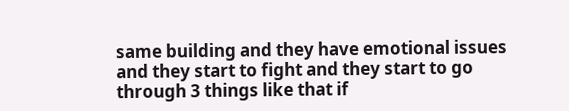same building and they have emotional issues and they start to fight and they start to go through 3 things like that if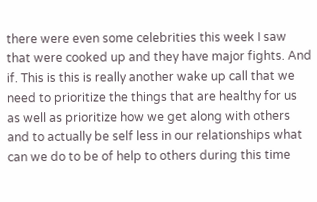there were even some celebrities this week I saw that were cooked up and they have major fights. And if. This is this is really another wake up call that we need to prioritize the things that are healthy for us as well as prioritize how we get along with others and to actually be self less in our relationships what can we do to be of help to others during this time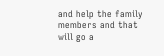and help the family members and that will go a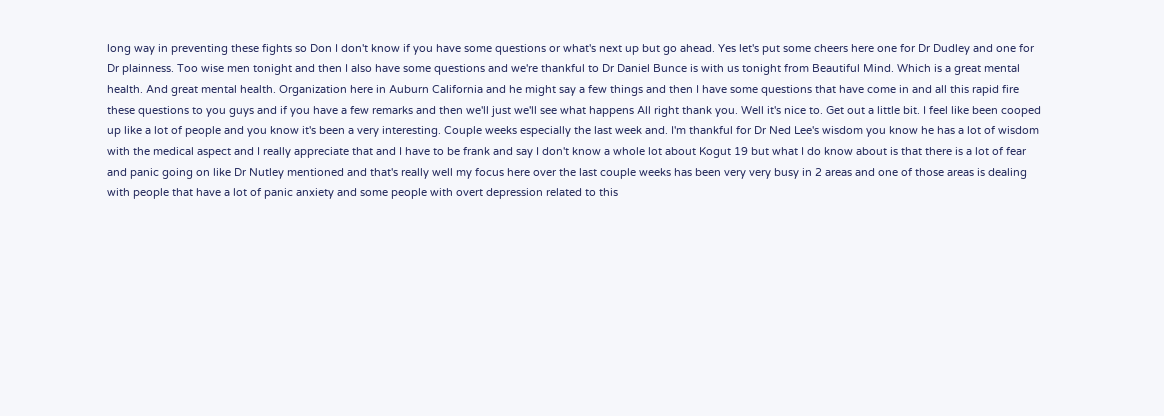long way in preventing these fights so Don I don't know if you have some questions or what's next up but go ahead. Yes let's put some cheers here one for Dr Dudley and one for Dr plainness. Too wise men tonight and then I also have some questions and we're thankful to Dr Daniel Bunce is with us tonight from Beautiful Mind. Which is a great mental health. And great mental health. Organization here in Auburn California and he might say a few things and then I have some questions that have come in and all this rapid fire these questions to you guys and if you have a few remarks and then we'll just we'll see what happens All right thank you. Well it's nice to. Get out a little bit. I feel like been cooped up like a lot of people and you know it's been a very interesting. Couple weeks especially the last week and. I'm thankful for Dr Ned Lee's wisdom you know he has a lot of wisdom with the medical aspect and I really appreciate that and I have to be frank and say I don't know a whole lot about Kogut 19 but what I do know about is that there is a lot of fear and panic going on like Dr Nutley mentioned and that's really well my focus here over the last couple weeks has been very very busy in 2 areas and one of those areas is dealing with people that have a lot of panic anxiety and some people with overt depression related to this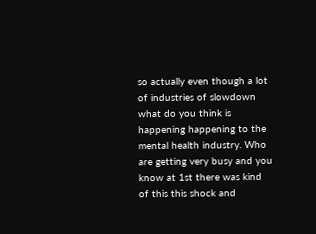so actually even though a lot of industries of slowdown what do you think is happening happening to the mental health industry. Who are getting very busy and you know at 1st there was kind of this this shock and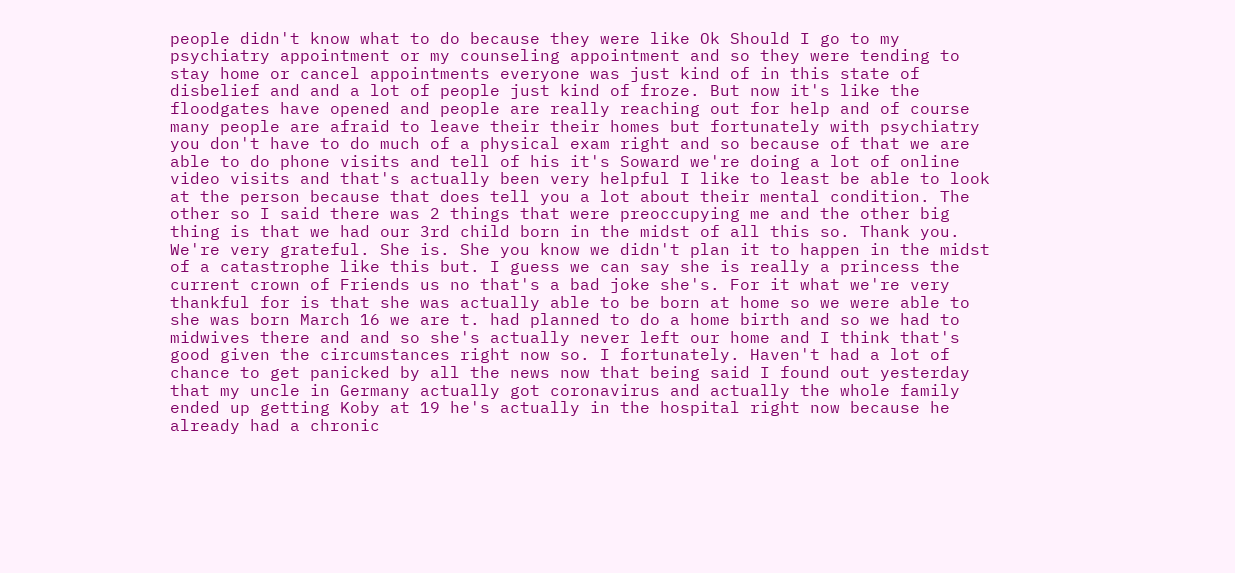people didn't know what to do because they were like Ok Should I go to my psychiatry appointment or my counseling appointment and so they were tending to stay home or cancel appointments everyone was just kind of in this state of disbelief and and a lot of people just kind of froze. But now it's like the floodgates have opened and people are really reaching out for help and of course many people are afraid to leave their their homes but fortunately with psychiatry you don't have to do much of a physical exam right and so because of that we are able to do phone visits and tell of his it's Soward we're doing a lot of online video visits and that's actually been very helpful I like to least be able to look at the person because that does tell you a lot about their mental condition. The other so I said there was 2 things that were preoccupying me and the other big thing is that we had our 3rd child born in the midst of all this so. Thank you. We're very grateful. She is. She you know we didn't plan it to happen in the midst of a catastrophe like this but. I guess we can say she is really a princess the current crown of Friends us no that's a bad joke she's. For it what we're very thankful for is that she was actually able to be born at home so we were able to she was born March 16 we are t. had planned to do a home birth and so we had to midwives there and and so she's actually never left our home and I think that's good given the circumstances right now so. I fortunately. Haven't had a lot of chance to get panicked by all the news now that being said I found out yesterday that my uncle in Germany actually got coronavirus and actually the whole family ended up getting Koby at 19 he's actually in the hospital right now because he already had a chronic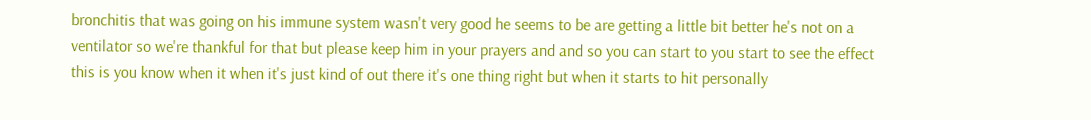bronchitis that was going on his immune system wasn't very good he seems to be are getting a little bit better he's not on a ventilator so we're thankful for that but please keep him in your prayers and and so you can start to you start to see the effect this is you know when it when it's just kind of out there it's one thing right but when it starts to hit personally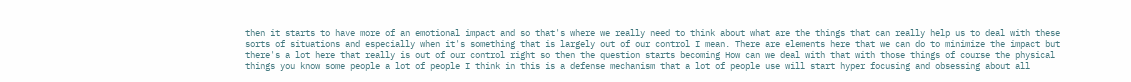then it starts to have more of an emotional impact and so that's where we really need to think about what are the things that can really help us to deal with these sorts of situations and especially when it's something that is largely out of our control I mean. There are elements here that we can do to minimize the impact but there's a lot here that really is out of our control right so then the question starts becoming How can we deal with that with those things of course the physical things you know some people a lot of people I think in this is a defense mechanism that a lot of people use will start hyper focusing and obsessing about all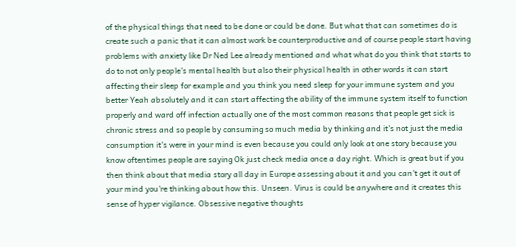of the physical things that need to be done or could be done. But what that can sometimes do is create such a panic that it can almost work be counterproductive and of course people start having problems with anxiety like Dr Ned Lee already mentioned and what what do you think that starts to do to not only people's mental health but also their physical health in other words it can start affecting their sleep for example and you think you need sleep for your immune system and you better Yeah absolutely and it can start affecting the ability of the immune system itself to function properly and ward off infection actually one of the most common reasons that people get sick is chronic stress and so people by consuming so much media by thinking and it's not just the media consumption it's were in your mind is even because you could only look at one story because you know oftentimes people are saying Ok just check media once a day right. Which is great but if you then think about that media story all day in Europe assessing about it and you can't get it out of your mind you're thinking about how this. Unseen. Virus is could be anywhere and it creates this sense of hyper vigilance. Obsessive negative thoughts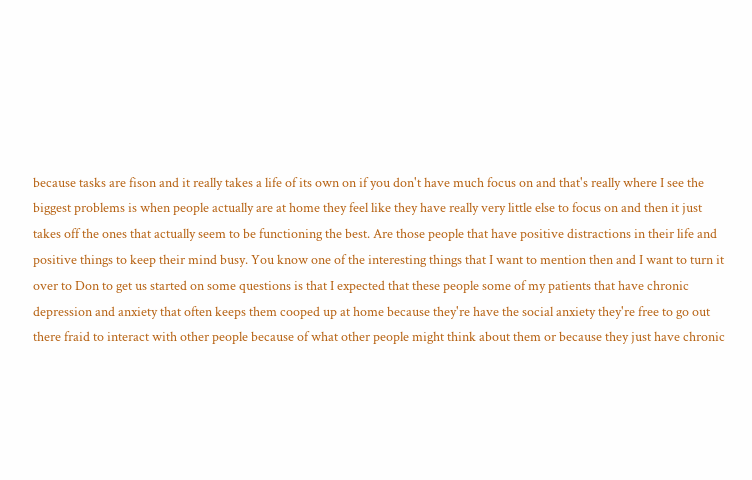because tasks are fison and it really takes a life of its own on if you don't have much focus on and that's really where I see the biggest problems is when people actually are at home they feel like they have really very little else to focus on and then it just takes off the ones that actually seem to be functioning the best. Are those people that have positive distractions in their life and positive things to keep their mind busy. You know one of the interesting things that I want to mention then and I want to turn it over to Don to get us started on some questions is that I expected that these people some of my patients that have chronic depression and anxiety that often keeps them cooped up at home because they're have the social anxiety they're free to go out there fraid to interact with other people because of what other people might think about them or because they just have chronic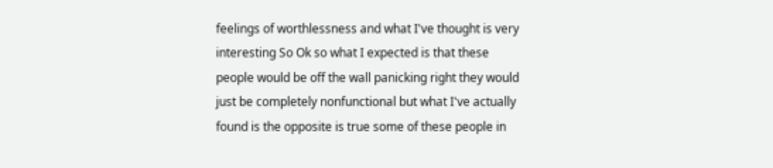feelings of worthlessness and what I've thought is very interesting So Ok so what I expected is that these people would be off the wall panicking right they would just be completely nonfunctional but what I've actually found is the opposite is true some of these people in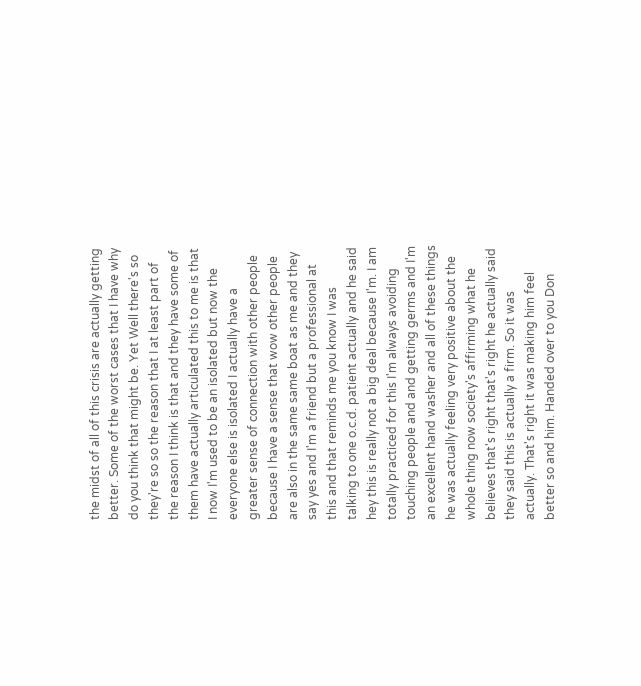the midst of all of this crisis are actually getting better. Some of the worst cases that I have why do you think that might be. Yet Well there's so they're so so the reason that I at least part of the reason I think is that and they have some of them have actually articulated this to me is that I now I'm used to be an isolated but now the everyone else is isolated I actually have a greater sense of connection with other people because I have a sense that wow other people are also in the same same boat as me and they say yes and I'm a friend but a professional at this and that reminds me you know I was talking to one o.c.d. patient actually and he said hey this is really not a big deal because I'm. I am totally practiced for this I'm always avoiding touching people and and getting germs and I'm an excellent hand washer and all of these things he was actually feeling very positive about the whole thing now society's affirming what he believes that's right that's right he actually said they said this is actually a firm. So it was actually. That's right it was making him feel better so and him. Handed over to you Don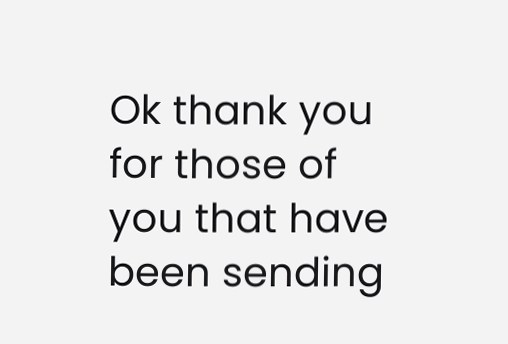Ok thank you for those of you that have been sending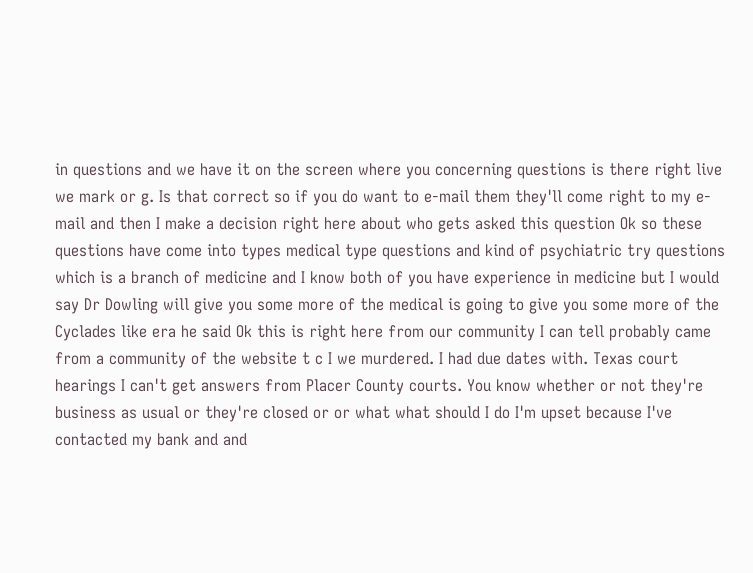in questions and we have it on the screen where you concerning questions is there right live we mark or g. Is that correct so if you do want to e-mail them they'll come right to my e-mail and then I make a decision right here about who gets asked this question Ok so these questions have come into types medical type questions and kind of psychiatric try questions which is a branch of medicine and I know both of you have experience in medicine but I would say Dr Dowling will give you some more of the medical is going to give you some more of the Cyclades like era he said Ok this is right here from our community I can tell probably came from a community of the website t c I we murdered. I had due dates with. Texas court hearings I can't get answers from Placer County courts. You know whether or not they're business as usual or they're closed or or what what should I do I'm upset because I've contacted my bank and and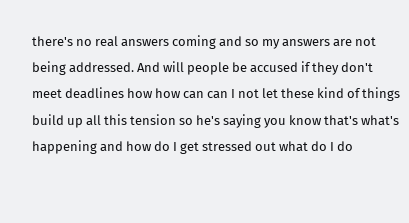there's no real answers coming and so my answers are not being addressed. And will people be accused if they don't meet deadlines how how can can I not let these kind of things build up all this tension so he's saying you know that's what's happening and how do I get stressed out what do I do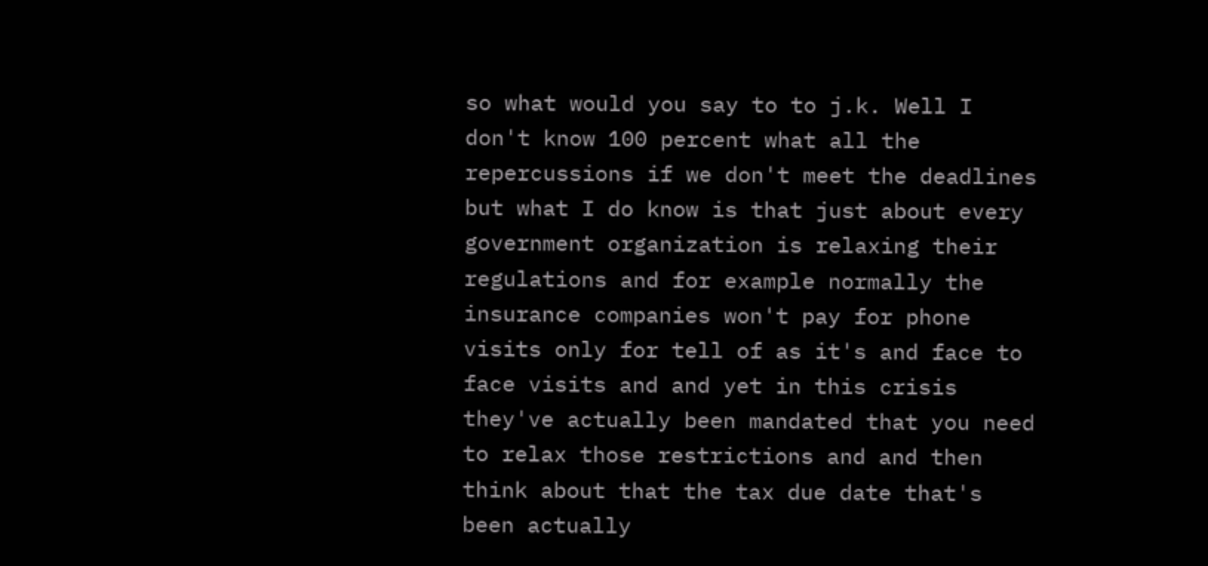so what would you say to to j.k. Well I don't know 100 percent what all the repercussions if we don't meet the deadlines but what I do know is that just about every government organization is relaxing their regulations and for example normally the insurance companies won't pay for phone visits only for tell of as it's and face to face visits and and yet in this crisis they've actually been mandated that you need to relax those restrictions and and then think about that the tax due date that's been actually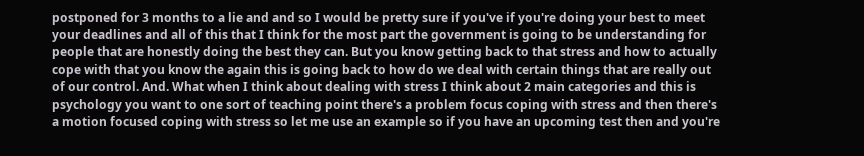postponed for 3 months to a lie and and so I would be pretty sure if you've if you're doing your best to meet your deadlines and all of this that I think for the most part the government is going to be understanding for people that are honestly doing the best they can. But you know getting back to that stress and how to actually cope with that you know the again this is going back to how do we deal with certain things that are really out of our control. And. What when I think about dealing with stress I think about 2 main categories and this is psychology you want to one sort of teaching point there's a problem focus coping with stress and then there's a motion focused coping with stress so let me use an example so if you have an upcoming test then and you're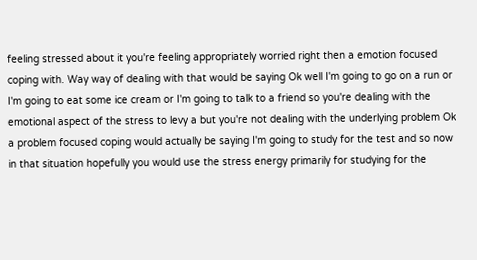feeling stressed about it you're feeling appropriately worried right then a emotion focused coping with. Way way of dealing with that would be saying Ok well I'm going to go on a run or I'm going to eat some ice cream or I'm going to talk to a friend so you're dealing with the emotional aspect of the stress to levy a but you're not dealing with the underlying problem Ok a problem focused coping would actually be saying I'm going to study for the test and so now in that situation hopefully you would use the stress energy primarily for studying for the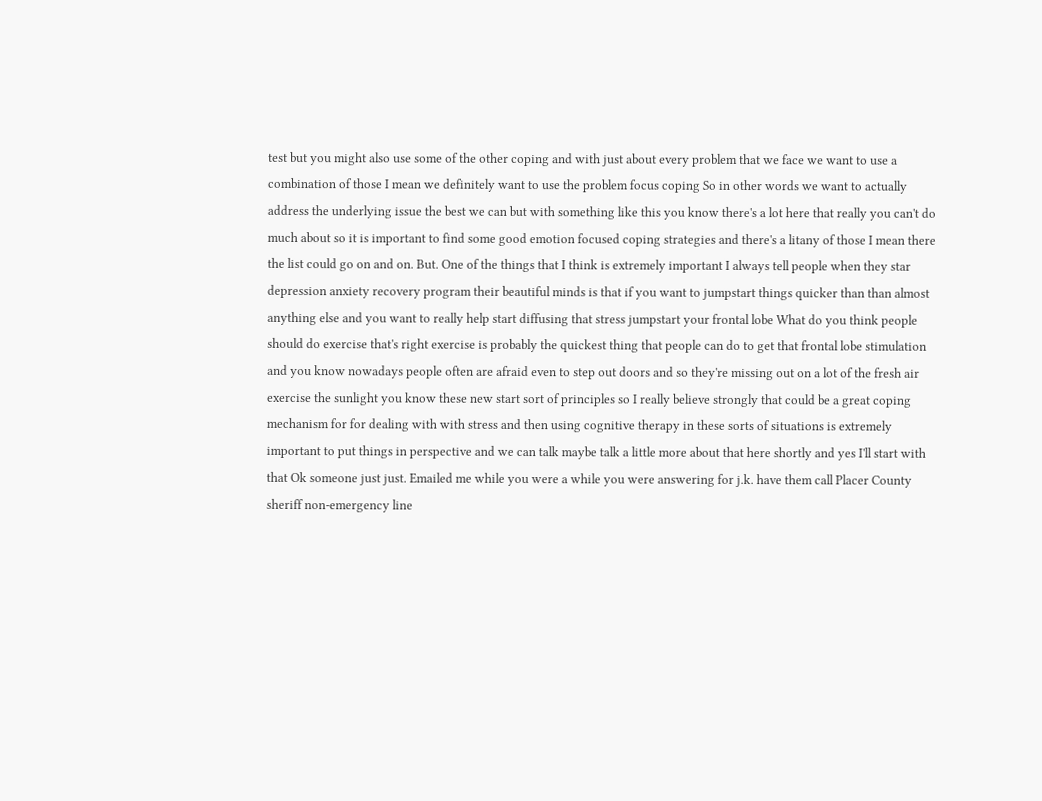test but you might also use some of the other coping and with just about every problem that we face we want to use a combination of those I mean we definitely want to use the problem focus coping So in other words we want to actually address the underlying issue the best we can but with something like this you know there's a lot here that really you can't do much about so it is important to find some good emotion focused coping strategies and there's a litany of those I mean there the list could go on and on. But. One of the things that I think is extremely important I always tell people when they star depression anxiety recovery program their beautiful minds is that if you want to jumpstart things quicker than than almost anything else and you want to really help start diffusing that stress jumpstart your frontal lobe What do you think people should do exercise that's right exercise is probably the quickest thing that people can do to get that frontal lobe stimulation and you know nowadays people often are afraid even to step out doors and so they're missing out on a lot of the fresh air exercise the sunlight you know these new start sort of principles so I really believe strongly that could be a great coping mechanism for for dealing with with stress and then using cognitive therapy in these sorts of situations is extremely important to put things in perspective and we can talk maybe talk a little more about that here shortly and yes I'll start with that Ok someone just just. Emailed me while you were a while you were answering for j.k. have them call Placer County sheriff non-emergency line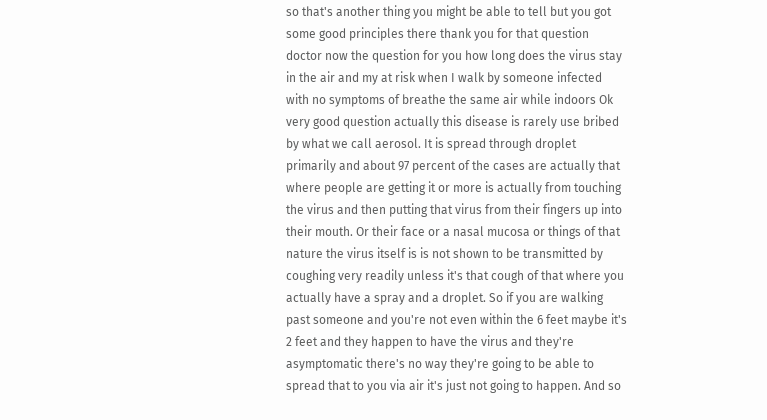so that's another thing you might be able to tell but you got some good principles there thank you for that question doctor now the question for you how long does the virus stay in the air and my at risk when I walk by someone infected with no symptoms of breathe the same air while indoors Ok very good question actually this disease is rarely use bribed by what we call aerosol. It is spread through droplet primarily and about 97 percent of the cases are actually that where people are getting it or more is actually from touching the virus and then putting that virus from their fingers up into their mouth. Or their face or a nasal mucosa or things of that nature the virus itself is is not shown to be transmitted by coughing very readily unless it's that cough of that where you actually have a spray and a droplet. So if you are walking past someone and you're not even within the 6 feet maybe it's 2 feet and they happen to have the virus and they're asymptomatic there's no way they're going to be able to spread that to you via air it's just not going to happen. And so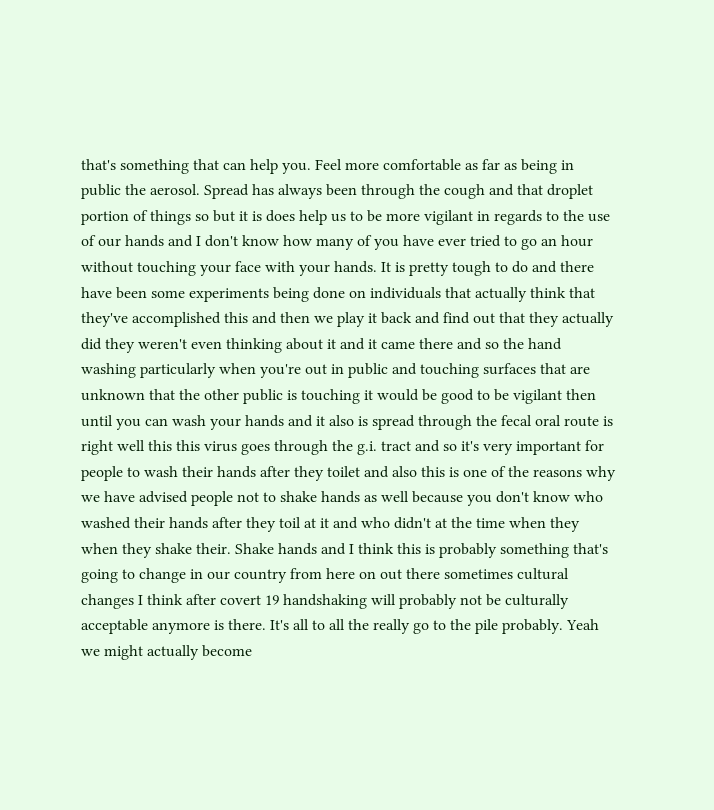that's something that can help you. Feel more comfortable as far as being in public the aerosol. Spread has always been through the cough and that droplet portion of things so but it is does help us to be more vigilant in regards to the use of our hands and I don't know how many of you have ever tried to go an hour without touching your face with your hands. It is pretty tough to do and there have been some experiments being done on individuals that actually think that they've accomplished this and then we play it back and find out that they actually did they weren't even thinking about it and it came there and so the hand washing particularly when you're out in public and touching surfaces that are unknown that the other public is touching it would be good to be vigilant then until you can wash your hands and it also is spread through the fecal oral route is right well this this virus goes through the g.i. tract and so it's very important for people to wash their hands after they toilet and also this is one of the reasons why we have advised people not to shake hands as well because you don't know who washed their hands after they toil at it and who didn't at the time when they when they shake their. Shake hands and I think this is probably something that's going to change in our country from here on out there sometimes cultural changes I think after covert 19 handshaking will probably not be culturally acceptable anymore is there. It's all to all the really go to the pile probably. Yeah we might actually become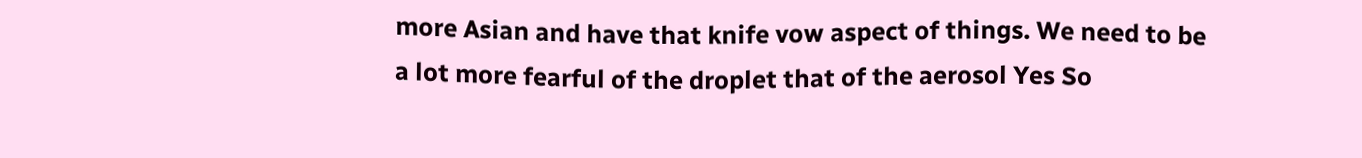more Asian and have that knife vow aspect of things. We need to be a lot more fearful of the droplet that of the aerosol Yes So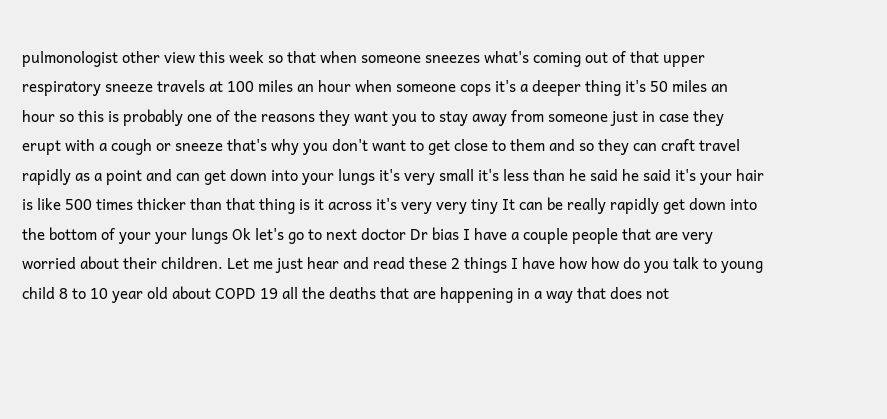pulmonologist other view this week so that when someone sneezes what's coming out of that upper respiratory sneeze travels at 100 miles an hour when someone cops it's a deeper thing it's 50 miles an hour so this is probably one of the reasons they want you to stay away from someone just in case they erupt with a cough or sneeze that's why you don't want to get close to them and so they can craft travel rapidly as a point and can get down into your lungs it's very small it's less than he said he said it's your hair is like 500 times thicker than that thing is it across it's very very tiny It can be really rapidly get down into the bottom of your your lungs Ok let's go to next doctor Dr bias I have a couple people that are very worried about their children. Let me just hear and read these 2 things I have how how do you talk to young child 8 to 10 year old about COPD 19 all the deaths that are happening in a way that does not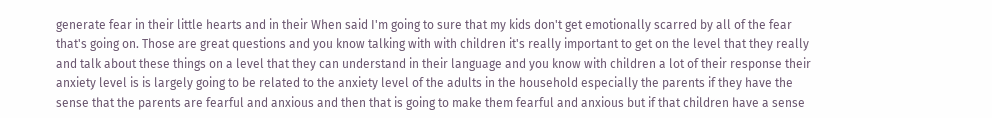generate fear in their little hearts and in their When said I'm going to sure that my kids don't get emotionally scarred by all of the fear that's going on. Those are great questions and you know talking with with children it's really important to get on the level that they really and talk about these things on a level that they can understand in their language and you know with children a lot of their response their anxiety level is is largely going to be related to the anxiety level of the adults in the household especially the parents if they have the sense that the parents are fearful and anxious and then that is going to make them fearful and anxious but if that children have a sense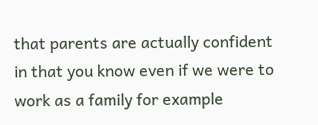that parents are actually confident in that you know even if we were to work as a family for example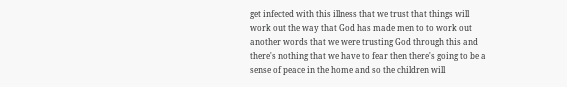get infected with this illness that we trust that things will work out the way that God has made men to to work out another words that we were trusting God through this and there's nothing that we have to fear then there's going to be a sense of peace in the home and so the children will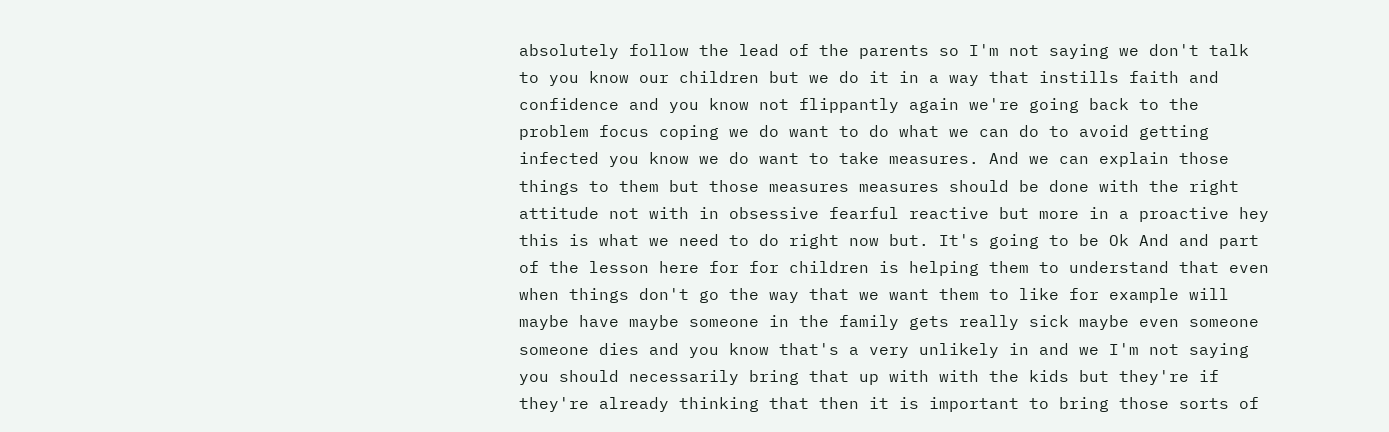absolutely follow the lead of the parents so I'm not saying we don't talk to you know our children but we do it in a way that instills faith and confidence and you know not flippantly again we're going back to the problem focus coping we do want to do what we can do to avoid getting infected you know we do want to take measures. And we can explain those things to them but those measures measures should be done with the right attitude not with in obsessive fearful reactive but more in a proactive hey this is what we need to do right now but. It's going to be Ok And and part of the lesson here for for children is helping them to understand that even when things don't go the way that we want them to like for example will maybe have maybe someone in the family gets really sick maybe even someone someone dies and you know that's a very unlikely in and we I'm not saying you should necessarily bring that up with with the kids but they're if they're already thinking that then it is important to bring those sorts of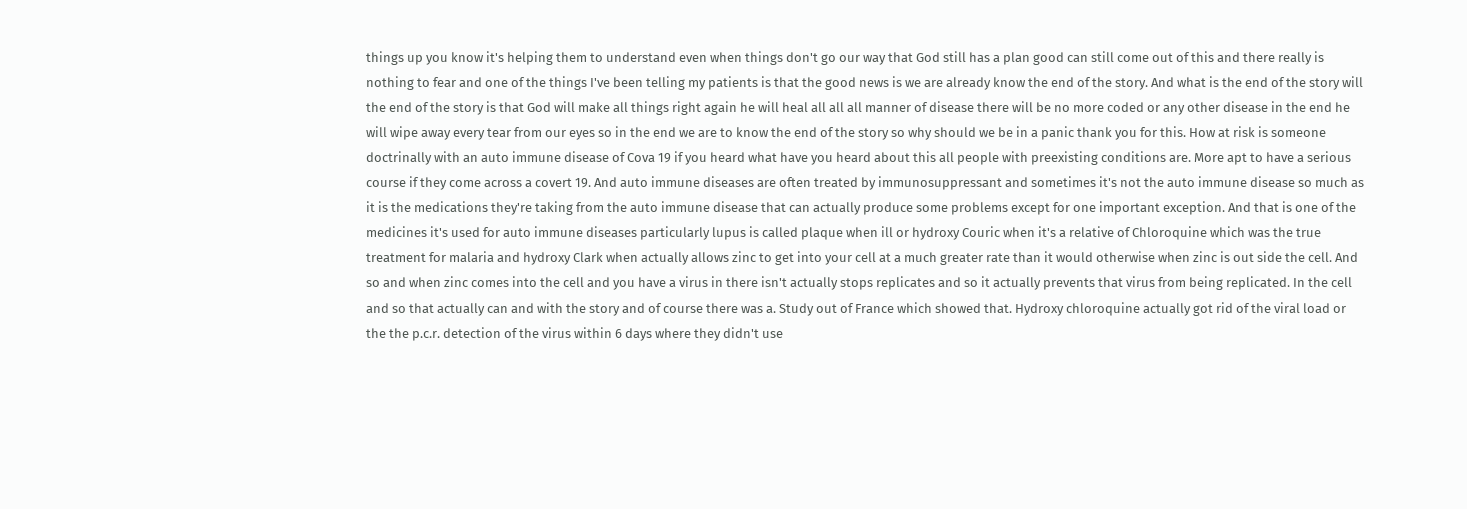things up you know it's helping them to understand even when things don't go our way that God still has a plan good can still come out of this and there really is nothing to fear and one of the things I've been telling my patients is that the good news is we are already know the end of the story. And what is the end of the story will the end of the story is that God will make all things right again he will heal all all all manner of disease there will be no more coded or any other disease in the end he will wipe away every tear from our eyes so in the end we are to know the end of the story so why should we be in a panic thank you for this. How at risk is someone doctrinally with an auto immune disease of Cova 19 if you heard what have you heard about this all people with preexisting conditions are. More apt to have a serious course if they come across a covert 19. And auto immune diseases are often treated by immunosuppressant and sometimes it's not the auto immune disease so much as it is the medications they're taking from the auto immune disease that can actually produce some problems except for one important exception. And that is one of the medicines it's used for auto immune diseases particularly lupus is called plaque when ill or hydroxy Couric when it's a relative of Chloroquine which was the true treatment for malaria and hydroxy Clark when actually allows zinc to get into your cell at a much greater rate than it would otherwise when zinc is out side the cell. And so and when zinc comes into the cell and you have a virus in there isn't actually stops replicates and so it actually prevents that virus from being replicated. In the cell and so that actually can and with the story and of course there was a. Study out of France which showed that. Hydroxy chloroquine actually got rid of the viral load or the the p.c.r. detection of the virus within 6 days where they didn't use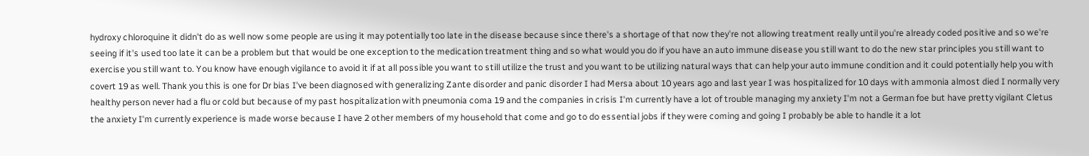hydroxy chloroquine it didn't do as well now some people are using it may potentially too late in the disease because since there's a shortage of that now they're not allowing treatment really until you're already coded positive and so we're seeing if it's used too late it can be a problem but that would be one exception to the medication treatment thing and so what would you do if you have an auto immune disease you still want to do the new star principles you still want to exercise you still want to. You know have enough vigilance to avoid it if at all possible you want to still utilize the trust and you want to be utilizing natural ways that can help your auto immune condition and it could potentially help you with covert 19 as well. Thank you this is one for Dr bias I've been diagnosed with generalizing Zante disorder and panic disorder I had Mersa about 10 years ago and last year I was hospitalized for 10 days with ammonia almost died I normally very healthy person never had a flu or cold but because of my past hospitalization with pneumonia coma 19 and the companies in crisis I'm currently have a lot of trouble managing my anxiety I'm not a German foe but have pretty vigilant Cletus the anxiety I'm currently experience is made worse because I have 2 other members of my household that come and go to do essential jobs if they were coming and going I probably be able to handle it a lot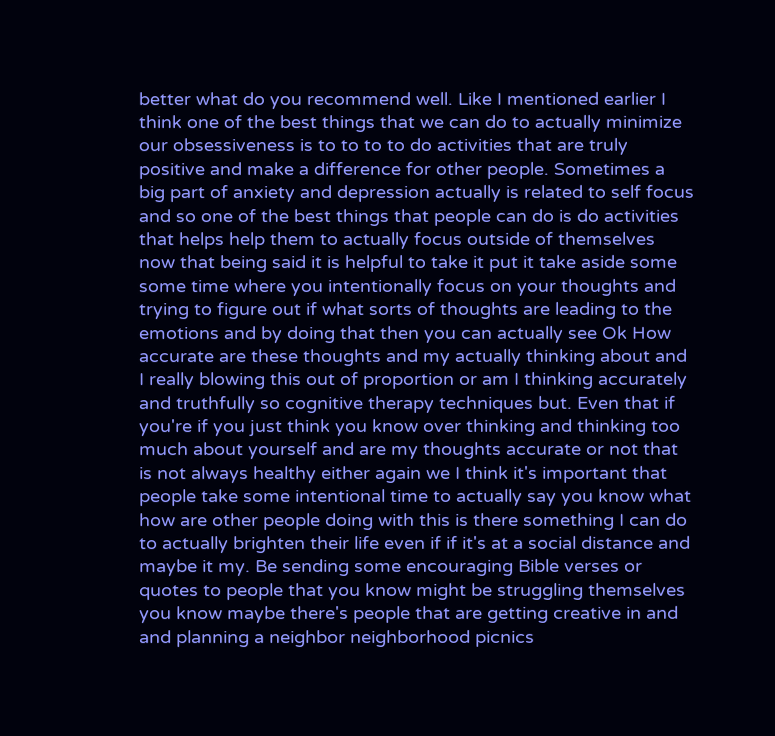better what do you recommend well. Like I mentioned earlier I think one of the best things that we can do to actually minimize our obsessiveness is to to to to do activities that are truly positive and make a difference for other people. Sometimes a big part of anxiety and depression actually is related to self focus and so one of the best things that people can do is do activities that helps help them to actually focus outside of themselves now that being said it is helpful to take it put it take aside some some time where you intentionally focus on your thoughts and trying to figure out if what sorts of thoughts are leading to the emotions and by doing that then you can actually see Ok How accurate are these thoughts and my actually thinking about and I really blowing this out of proportion or am I thinking accurately and truthfully so cognitive therapy techniques but. Even that if you're if you just think you know over thinking and thinking too much about yourself and are my thoughts accurate or not that is not always healthy either again we I think it's important that people take some intentional time to actually say you know what how are other people doing with this is there something I can do to actually brighten their life even if if it's at a social distance and maybe it my. Be sending some encouraging Bible verses or quotes to people that you know might be struggling themselves you know maybe there's people that are getting creative in and and planning a neighbor neighborhood picnics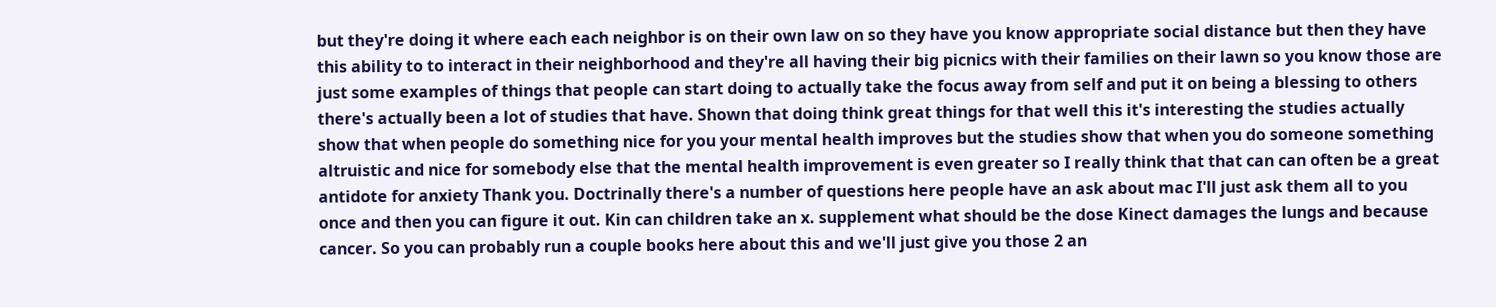but they're doing it where each each neighbor is on their own law on so they have you know appropriate social distance but then they have this ability to to interact in their neighborhood and they're all having their big picnics with their families on their lawn so you know those are just some examples of things that people can start doing to actually take the focus away from self and put it on being a blessing to others there's actually been a lot of studies that have. Shown that doing think great things for that well this it's interesting the studies actually show that when people do something nice for you your mental health improves but the studies show that when you do someone something altruistic and nice for somebody else that the mental health improvement is even greater so I really think that that can can often be a great antidote for anxiety Thank you. Doctrinally there's a number of questions here people have an ask about mac I'll just ask them all to you once and then you can figure it out. Kin can children take an x. supplement what should be the dose Kinect damages the lungs and because cancer. So you can probably run a couple books here about this and we'll just give you those 2 an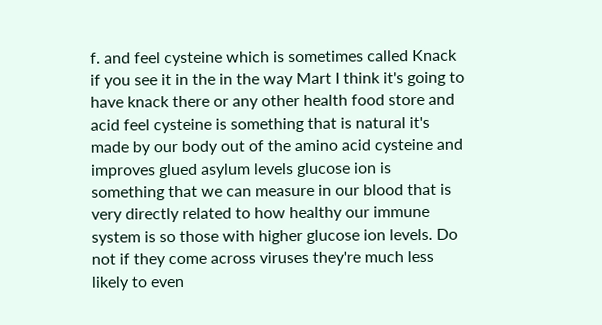f. and feel cysteine which is sometimes called Knack if you see it in the in the way Mart I think it's going to have knack there or any other health food store and acid feel cysteine is something that is natural it's made by our body out of the amino acid cysteine and improves glued asylum levels glucose ion is something that we can measure in our blood that is very directly related to how healthy our immune system is so those with higher glucose ion levels. Do not if they come across viruses they're much less likely to even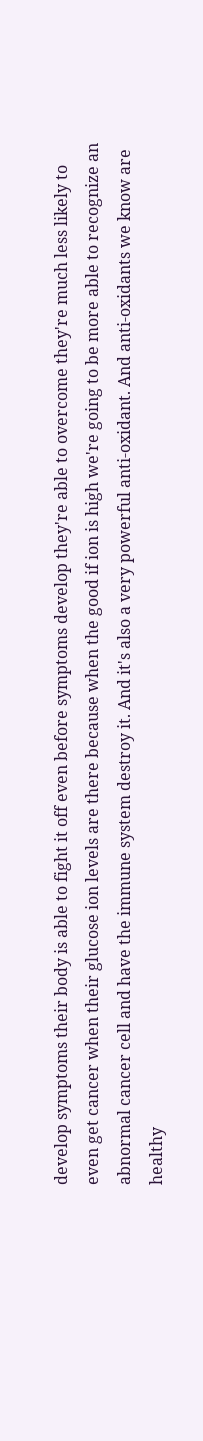develop symptoms their body is able to fight it off even before symptoms develop they're able to overcome they're much less likely to even get cancer when their glucose ion levels are there because when the good if ion is high we're going to be more able to recognize an abnormal cancer cell and have the immune system destroy it. And it's also a very powerful anti-oxidant. And anti-oxidants we know are healthy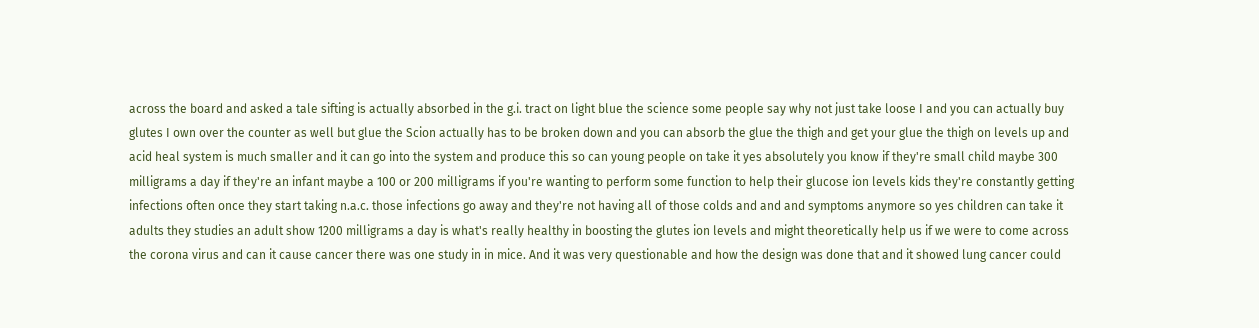across the board and asked a tale sifting is actually absorbed in the g.i. tract on light blue the science some people say why not just take loose I and you can actually buy glutes I own over the counter as well but glue the Scion actually has to be broken down and you can absorb the glue the thigh and get your glue the thigh on levels up and acid heal system is much smaller and it can go into the system and produce this so can young people on take it yes absolutely you know if they're small child maybe 300 milligrams a day if they're an infant maybe a 100 or 200 milligrams if you're wanting to perform some function to help their glucose ion levels kids they're constantly getting infections often once they start taking n.a.c. those infections go away and they're not having all of those colds and and and symptoms anymore so yes children can take it adults they studies an adult show 1200 milligrams a day is what's really healthy in boosting the glutes ion levels and might theoretically help us if we were to come across the corona virus and can it cause cancer there was one study in in mice. And it was very questionable and how the design was done that and it showed lung cancer could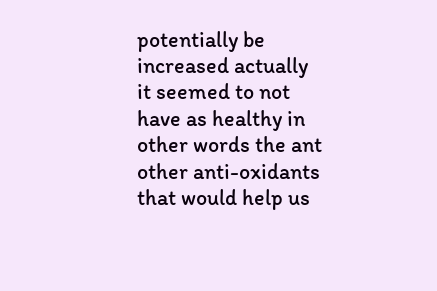potentially be increased actually it seemed to not have as healthy in other words the ant other anti-oxidants that would help us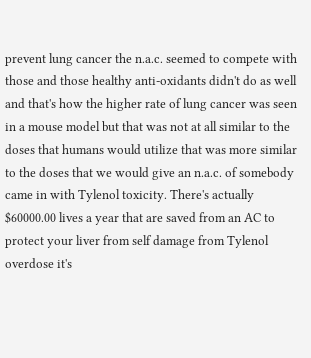prevent lung cancer the n.a.c. seemed to compete with those and those healthy anti-oxidants didn't do as well and that's how the higher rate of lung cancer was seen in a mouse model but that was not at all similar to the doses that humans would utilize that was more similar to the doses that we would give an n.a.c. of somebody came in with Tylenol toxicity. There's actually $60000.00 lives a year that are saved from an AC to protect your liver from self damage from Tylenol overdose it's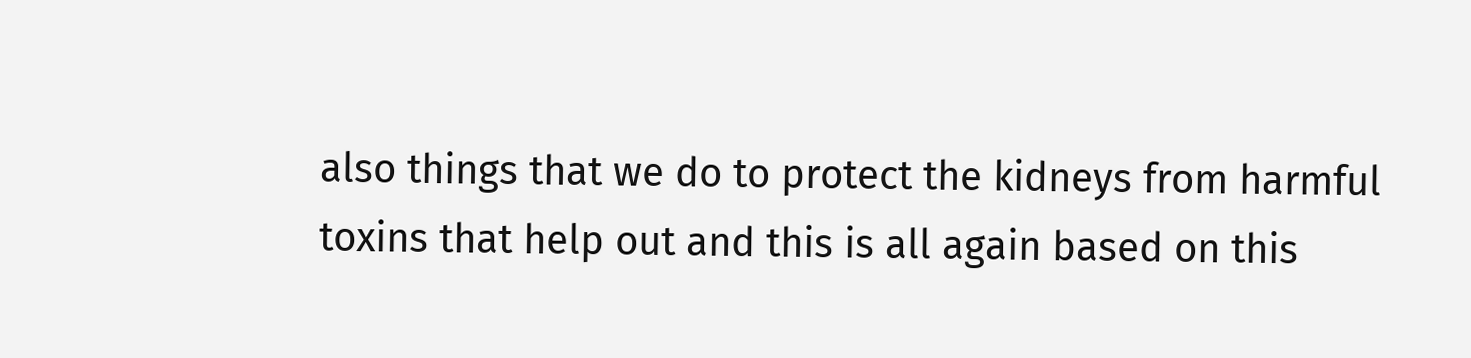also things that we do to protect the kidneys from harmful toxins that help out and this is all again based on this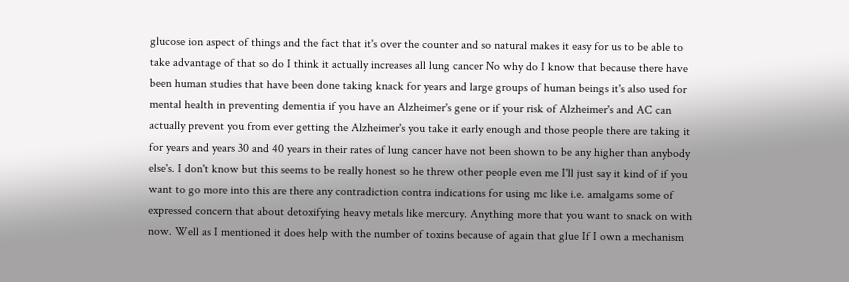glucose ion aspect of things and the fact that it's over the counter and so natural makes it easy for us to be able to take advantage of that so do I think it actually increases all lung cancer No why do I know that because there have been human studies that have been done taking knack for years and large groups of human beings it's also used for mental health in preventing dementia if you have an Alzheimer's gene or if your risk of Alzheimer's and AC can actually prevent you from ever getting the Alzheimer's you take it early enough and those people there are taking it for years and years 30 and 40 years in their rates of lung cancer have not been shown to be any higher than anybody else's. I don't know but this seems to be really honest so he threw other people even me I'll just say it kind of if you want to go more into this are there any contradiction contra indications for using mc like i.e. amalgams some of expressed concern that about detoxifying heavy metals like mercury. Anything more that you want to snack on with now. Well as I mentioned it does help with the number of toxins because of again that glue If I own a mechanism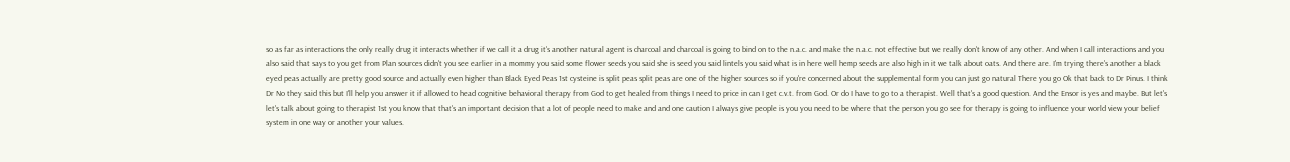so as far as interactions the only really drug it interacts whether if we call it a drug it's another natural agent is charcoal and charcoal is going to bind on to the n.a.c. and make the n.a.c. not effective but we really don't know of any other. And when I call interactions and you also said that says to you get from Plan sources didn't you see earlier in a mommy you said some flower seeds you said she is seed you said lintels you said what is in here well hemp seeds are also high in it we talk about oats. And there are. I'm trying there's another a black eyed peas actually are pretty good source and actually even higher than Black Eyed Peas 1st cysteine is split peas split peas are one of the higher sources so if you're concerned about the supplemental form you can just go natural There you go Ok that back to Dr Pinus. I think Dr No they said this but I'll help you answer it if allowed to head cognitive behavioral therapy from God to get healed from things I need to price in can I get c.v.t. from God. Or do I have to go to a therapist. Well that's a good question. And the Ensor is yes and maybe. But let's let's talk about going to therapist 1st you know that that's an important decision that a lot of people need to make and and one caution I always give people is you you need to be where that the person you go see for therapy is going to influence your world view your belief system in one way or another your values.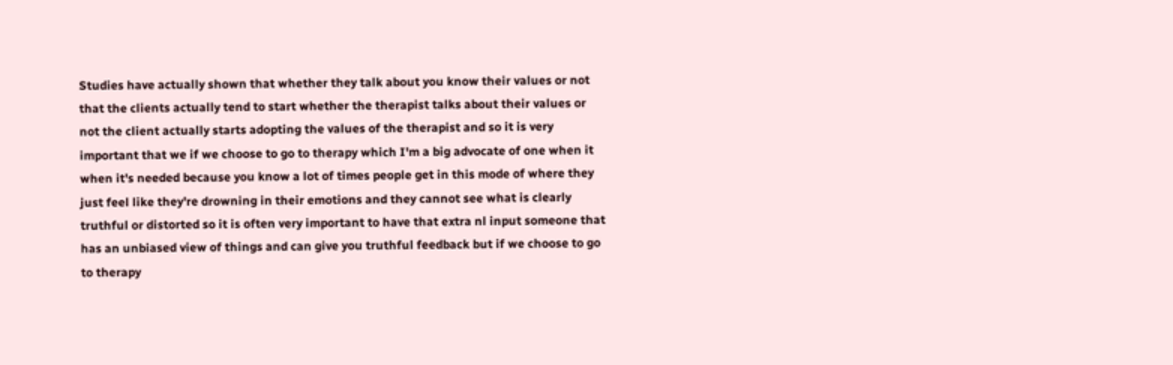Studies have actually shown that whether they talk about you know their values or not that the clients actually tend to start whether the therapist talks about their values or not the client actually starts adopting the values of the therapist and so it is very important that we if we choose to go to therapy which I'm a big advocate of one when it when it's needed because you know a lot of times people get in this mode of where they just feel like they're drowning in their emotions and they cannot see what is clearly truthful or distorted so it is often very important to have that extra nl input someone that has an unbiased view of things and can give you truthful feedback but if we choose to go to therapy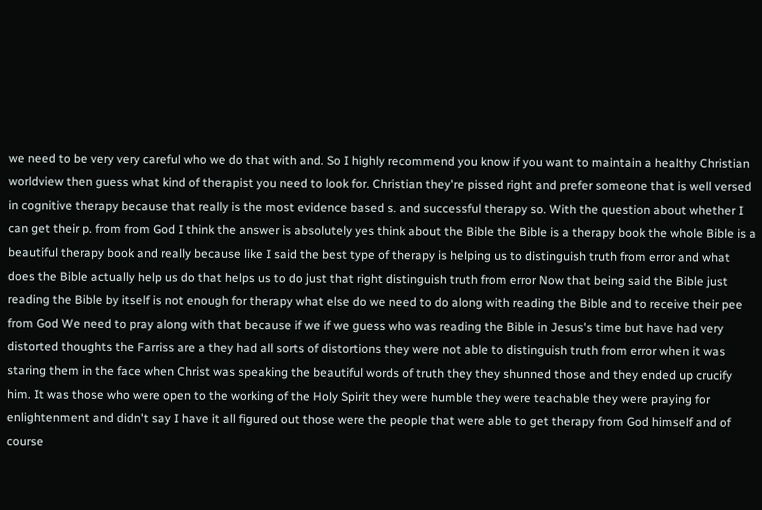we need to be very very careful who we do that with and. So I highly recommend you know if you want to maintain a healthy Christian worldview then guess what kind of therapist you need to look for. Christian they're pissed right and prefer someone that is well versed in cognitive therapy because that really is the most evidence based s. and successful therapy so. With the question about whether I can get their p. from from God I think the answer is absolutely yes think about the Bible the Bible is a therapy book the whole Bible is a beautiful therapy book and really because like I said the best type of therapy is helping us to distinguish truth from error and what does the Bible actually help us do that helps us to do just that right distinguish truth from error Now that being said the Bible just reading the Bible by itself is not enough for therapy what else do we need to do along with reading the Bible and to receive their pee from God We need to pray along with that because if we if we guess who was reading the Bible in Jesus's time but have had very distorted thoughts the Farriss are a they had all sorts of distortions they were not able to distinguish truth from error when it was staring them in the face when Christ was speaking the beautiful words of truth they they shunned those and they ended up crucify him. It was those who were open to the working of the Holy Spirit they were humble they were teachable they were praying for enlightenment and didn't say I have it all figured out those were the people that were able to get therapy from God himself and of course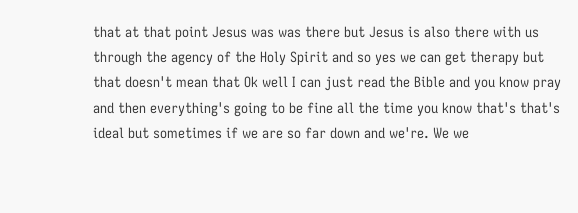that at that point Jesus was was there but Jesus is also there with us through the agency of the Holy Spirit and so yes we can get therapy but that doesn't mean that Ok well I can just read the Bible and you know pray and then everything's going to be fine all the time you know that's that's ideal but sometimes if we are so far down and we're. We we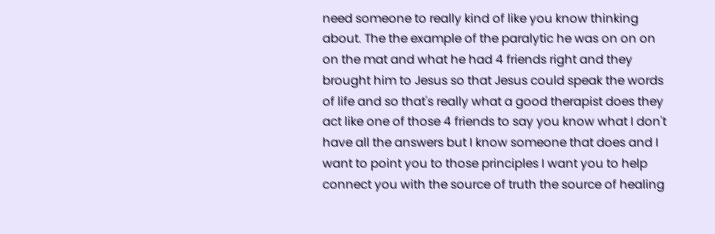need someone to really kind of like you know thinking about. The the example of the paralytic he was on on on on the mat and what he had 4 friends right and they brought him to Jesus so that Jesus could speak the words of life and so that's really what a good therapist does they act like one of those 4 friends to say you know what I don't have all the answers but I know someone that does and I want to point you to those principles I want you to help connect you with the source of truth the source of healing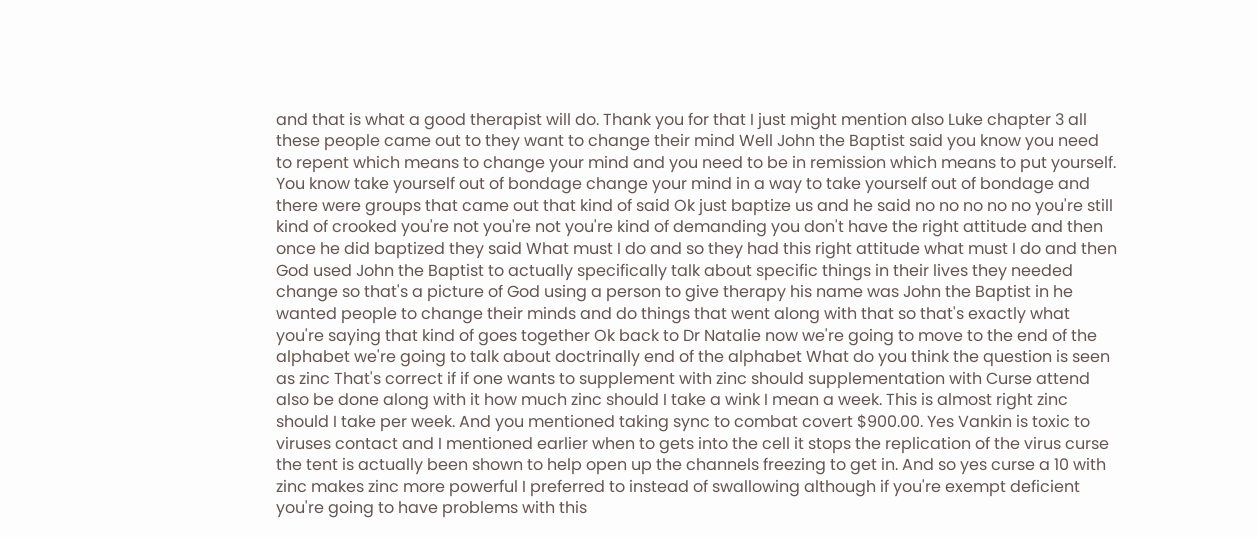and that is what a good therapist will do. Thank you for that I just might mention also Luke chapter 3 all these people came out to they want to change their mind Well John the Baptist said you know you need to repent which means to change your mind and you need to be in remission which means to put yourself. You know take yourself out of bondage change your mind in a way to take yourself out of bondage and there were groups that came out that kind of said Ok just baptize us and he said no no no no no you're still kind of crooked you're not you're not you're kind of demanding you don't have the right attitude and then once he did baptized they said What must I do and so they had this right attitude what must I do and then God used John the Baptist to actually specifically talk about specific things in their lives they needed change so that's a picture of God using a person to give therapy his name was John the Baptist in he wanted people to change their minds and do things that went along with that so that's exactly what you're saying that kind of goes together Ok back to Dr Natalie now we're going to move to the end of the alphabet we're going to talk about doctrinally end of the alphabet What do you think the question is seen as zinc That's correct if if one wants to supplement with zinc should supplementation with Curse attend also be done along with it how much zinc should I take a wink I mean a week. This is almost right zinc should I take per week. And you mentioned taking sync to combat covert $900.00. Yes Vankin is toxic to viruses contact and I mentioned earlier when to gets into the cell it stops the replication of the virus curse the tent is actually been shown to help open up the channels freezing to get in. And so yes curse a 10 with zinc makes zinc more powerful I preferred to instead of swallowing although if you're exempt deficient you're going to have problems with this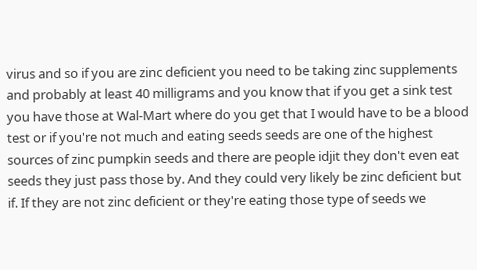virus and so if you are zinc deficient you need to be taking zinc supplements and probably at least 40 milligrams and you know that if you get a sink test you have those at Wal-Mart where do you get that I would have to be a blood test or if you're not much and eating seeds seeds are one of the highest sources of zinc pumpkin seeds and there are people idjit they don't even eat seeds they just pass those by. And they could very likely be zinc deficient but if. If they are not zinc deficient or they're eating those type of seeds we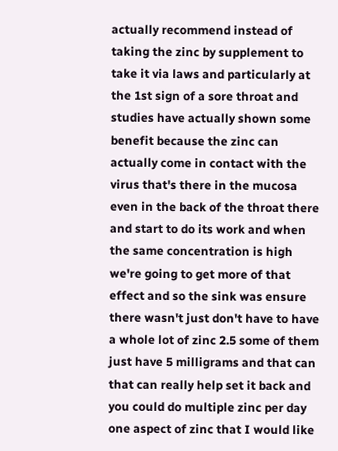actually recommend instead of taking the zinc by supplement to take it via laws and particularly at the 1st sign of a sore throat and studies have actually shown some benefit because the zinc can actually come in contact with the virus that's there in the mucosa even in the back of the throat there and start to do its work and when the same concentration is high we're going to get more of that effect and so the sink was ensure there wasn't just don't have to have a whole lot of zinc 2.5 some of them just have 5 milligrams and that can that can really help set it back and you could do multiple zinc per day one aspect of zinc that I would like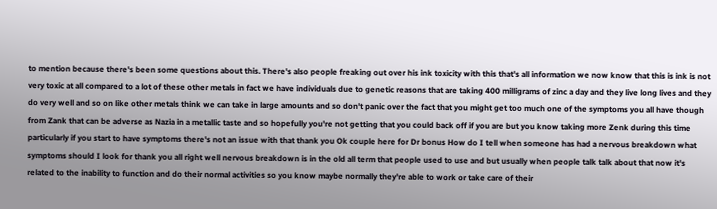to mention because there's been some questions about this. There's also people freaking out over his ink toxicity with this that's all information we now know that this is ink is not very toxic at all compared to a lot of these other metals in fact we have individuals due to genetic reasons that are taking 400 milligrams of zinc a day and they live long lives and they do very well and so on like other metals think we can take in large amounts and so don't panic over the fact that you might get too much one of the symptoms you all have though from Zank that can be adverse as Nazia in a metallic taste and so hopefully you're not getting that you could back off if you are but you know taking more Zenk during this time particularly if you start to have symptoms there's not an issue with that thank you Ok couple here for Dr bonus How do I tell when someone has had a nervous breakdown what symptoms should I look for thank you all right well nervous breakdown is in the old all term that people used to use and but usually when people talk talk about that now it's related to the inability to function and do their normal activities so you know maybe normally they're able to work or take care of their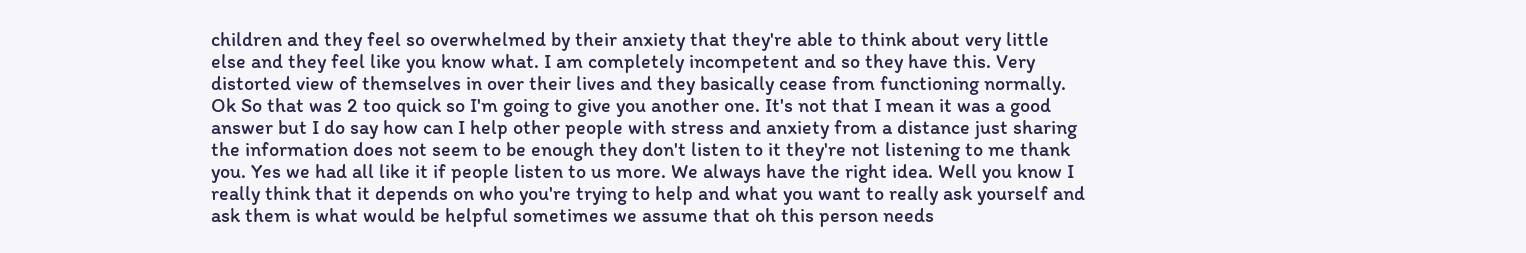children and they feel so overwhelmed by their anxiety that they're able to think about very little else and they feel like you know what. I am completely incompetent and so they have this. Very distorted view of themselves in over their lives and they basically cease from functioning normally. Ok So that was 2 too quick so I'm going to give you another one. It's not that I mean it was a good answer but I do say how can I help other people with stress and anxiety from a distance just sharing the information does not seem to be enough they don't listen to it they're not listening to me thank you. Yes we had all like it if people listen to us more. We always have the right idea. Well you know I really think that it depends on who you're trying to help and what you want to really ask yourself and ask them is what would be helpful sometimes we assume that oh this person needs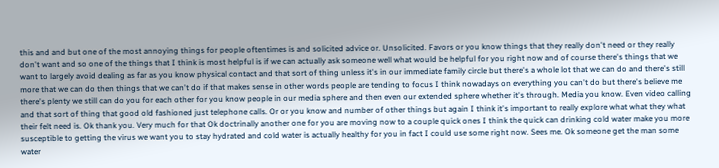this and and but one of the most annoying things for people oftentimes is and solicited advice or. Unsolicited. Favors or you know things that they really don't need or they really don't want and so one of the things that I think is most helpful is if we can actually ask someone well what would be helpful for you right now and of course there's things that we want to largely avoid dealing as far as you know physical contact and that sort of thing unless it's in our immediate family circle but there's a whole lot that we can do and there's still more that we can do then things that we can't do if that makes sense in other words people are tending to focus I think nowadays on everything you can't do but there's believe me there's plenty we still can do you for each other for you know people in our media sphere and then even our extended sphere whether it's through. Media you know. Even video calling and that sort of thing that good old fashioned just telephone calls. Or or you know and number of other things but again I think it's important to really explore what what they what their felt need is. Ok thank you. Very much for that Ok doctrinally another one for you are moving now to a couple quick ones I think the quick can drinking cold water make you more susceptible to getting the virus we want you to stay hydrated and cold water is actually healthy for you in fact I could use some right now. Sees me. Ok someone get the man some water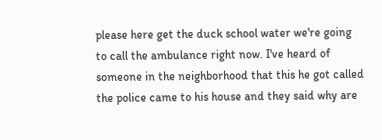please here get the duck school water we're going to call the ambulance right now. I've heard of someone in the neighborhood that this he got called the police came to his house and they said why are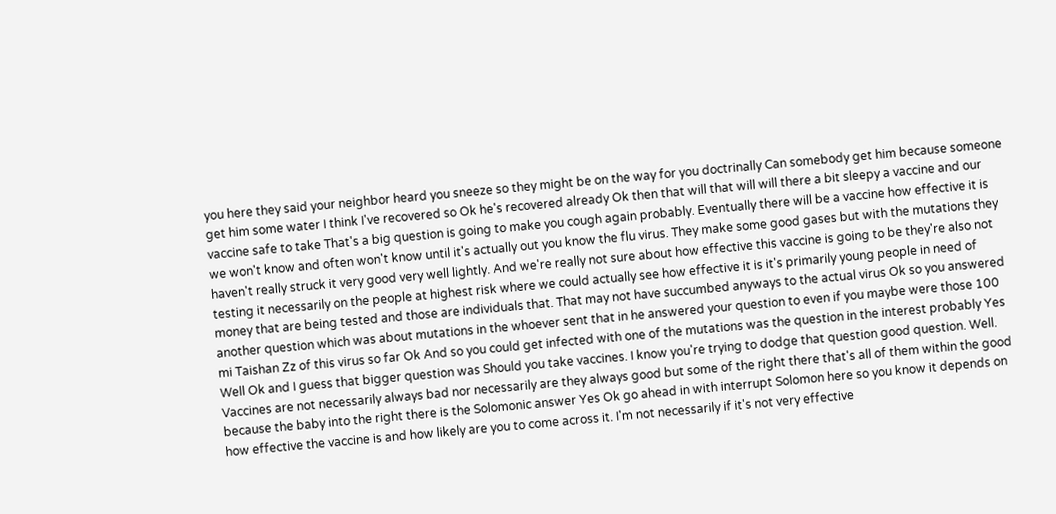you here they said your neighbor heard you sneeze so they might be on the way for you doctrinally Can somebody get him because someone get him some water I think I've recovered so Ok he's recovered already Ok then that will that will will there a bit sleepy a vaccine and our vaccine safe to take That's a big question is going to make you cough again probably. Eventually there will be a vaccine how effective it is we won't know and often won't know until it's actually out you know the flu virus. They make some good gases but with the mutations they haven't really struck it very good very well lightly. And we're really not sure about how effective this vaccine is going to be they're also not testing it necessarily on the people at highest risk where we could actually see how effective it is it's primarily young people in need of money that are being tested and those are individuals that. That may not have succumbed anyways to the actual virus Ok so you answered another question which was about mutations in the whoever sent that in he answered your question to even if you maybe were those 100 mi Taishan Zz of this virus so far Ok And so you could get infected with one of the mutations was the question in the interest probably Yes Well Ok and I guess that bigger question was Should you take vaccines. I know you're trying to dodge that question good question. Well. Vaccines are not necessarily always bad nor necessarily are they always good but some of the right there that's all of them within the good because the baby into the right there is the Solomonic answer Yes Ok go ahead in with interrupt Solomon here so you know it depends on how effective the vaccine is and how likely are you to come across it. I'm not necessarily if it's not very effective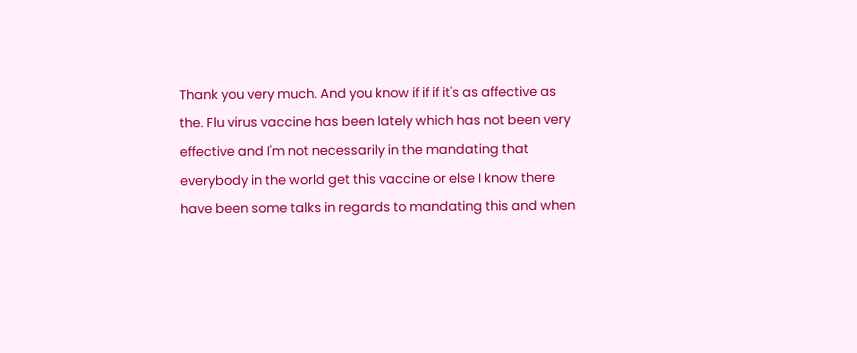Thank you very much. And you know if if if it's as affective as the. Flu virus vaccine has been lately which has not been very effective and I'm not necessarily in the mandating that everybody in the world get this vaccine or else I know there have been some talks in regards to mandating this and when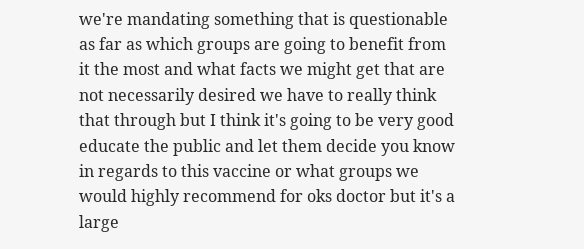we're mandating something that is questionable as far as which groups are going to benefit from it the most and what facts we might get that are not necessarily desired we have to really think that through but I think it's going to be very good educate the public and let them decide you know in regards to this vaccine or what groups we would highly recommend for oks doctor but it's a large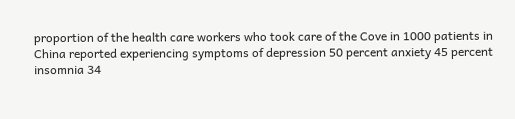proportion of the health care workers who took care of the Cove in 1000 patients in China reported experiencing symptoms of depression 50 percent anxiety 45 percent insomnia 34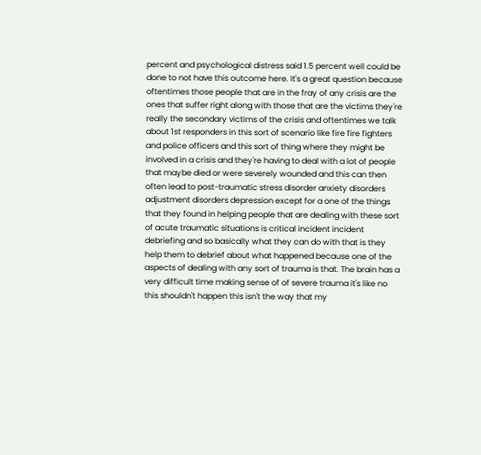percent and psychological distress said 1.5 percent well could be done to not have this outcome here. It's a great question because oftentimes those people that are in the fray of any crisis are the ones that suffer right along with those that are the victims they're really the secondary victims of the crisis and oftentimes we talk about 1st responders in this sort of scenario like fire fire fighters and police officers and this sort of thing where they might be involved in a crisis and they're having to deal with a lot of people that maybe died or were severely wounded and this can then often lead to post-traumatic stress disorder anxiety disorders adjustment disorders depression except for a one of the things that they found in helping people that are dealing with these sort of acute traumatic situations is critical incident incident debriefing and so basically what they can do with that is they help them to debrief about what happened because one of the aspects of dealing with any sort of trauma is that. The brain has a very difficult time making sense of of severe trauma it's like no this shouldn't happen this isn't the way that my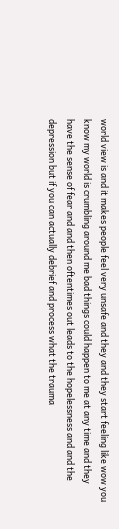world view is and it makes people feel very unsafe and they and they start feeling like wow you know my world is crumbling around me bad things could happen to me at any time and they have the sense of fear and and then oftentimes out leads to the hopelessness and and the depression but if you can actually debrief and process what the trauma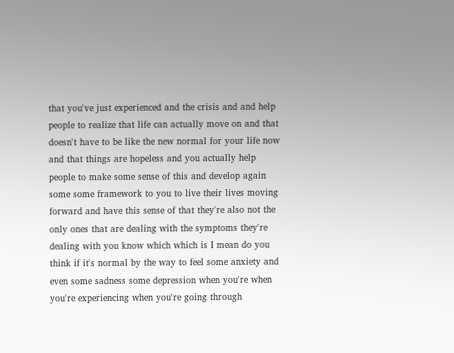that you've just experienced and the crisis and and help people to realize that life can actually move on and that doesn't have to be like the new normal for your life now and that things are hopeless and you actually help people to make some sense of this and develop again some some framework to you to live their lives moving forward and have this sense of that they're also not the only ones that are dealing with the symptoms they're dealing with you know which which is I mean do you think if it's normal by the way to feel some anxiety and even some sadness some depression when you're when you're experiencing when you're going through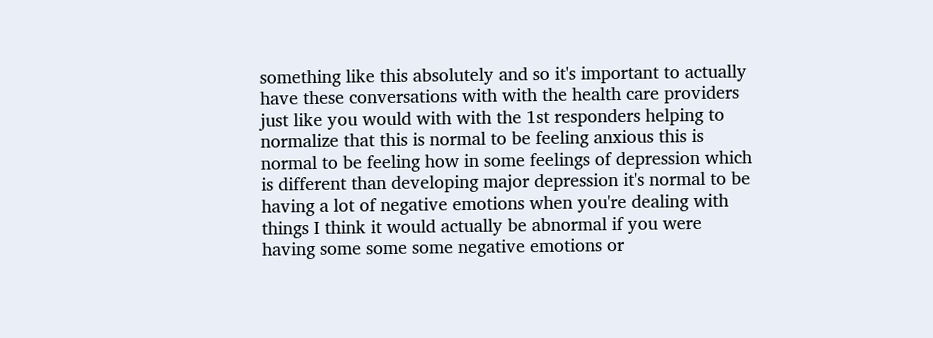something like this absolutely and so it's important to actually have these conversations with with the health care providers just like you would with with the 1st responders helping to normalize that this is normal to be feeling anxious this is normal to be feeling how in some feelings of depression which is different than developing major depression it's normal to be having a lot of negative emotions when you're dealing with things I think it would actually be abnormal if you were having some some some negative emotions or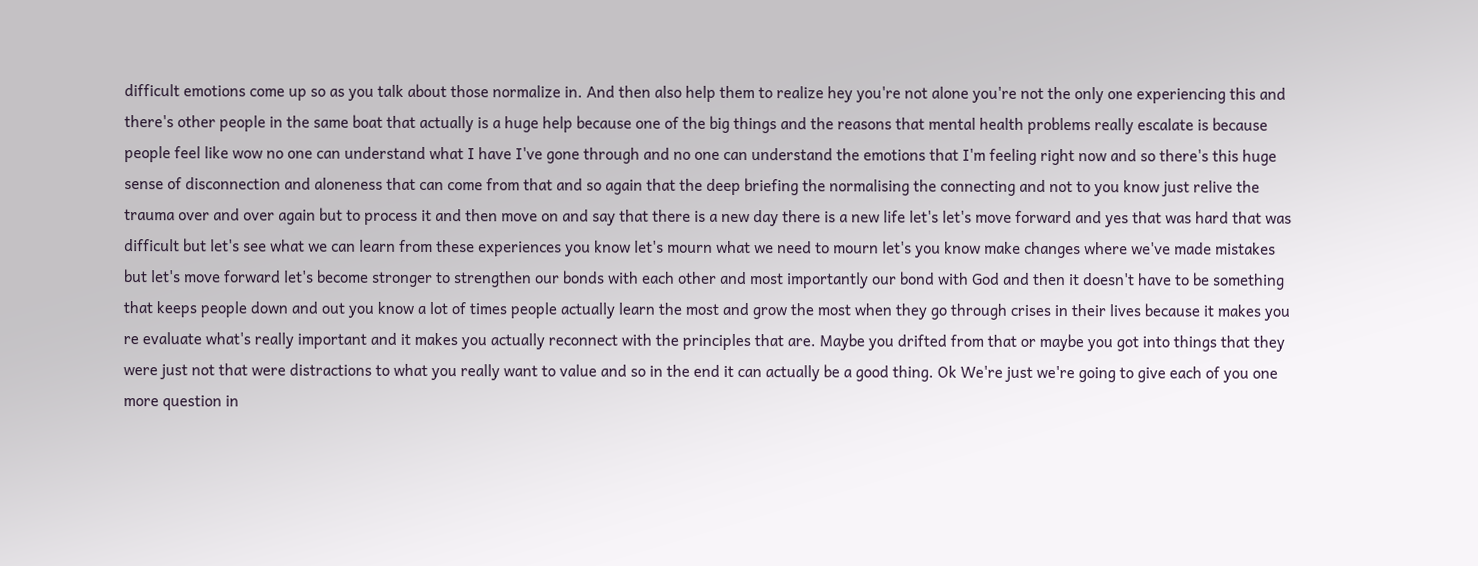difficult emotions come up so as you talk about those normalize in. And then also help them to realize hey you're not alone you're not the only one experiencing this and there's other people in the same boat that actually is a huge help because one of the big things and the reasons that mental health problems really escalate is because people feel like wow no one can understand what I have I've gone through and no one can understand the emotions that I'm feeling right now and so there's this huge sense of disconnection and aloneness that can come from that and so again that the deep briefing the normalising the connecting and not to you know just relive the trauma over and over again but to process it and then move on and say that there is a new day there is a new life let's let's move forward and yes that was hard that was difficult but let's see what we can learn from these experiences you know let's mourn what we need to mourn let's you know make changes where we've made mistakes but let's move forward let's become stronger to strengthen our bonds with each other and most importantly our bond with God and then it doesn't have to be something that keeps people down and out you know a lot of times people actually learn the most and grow the most when they go through crises in their lives because it makes you re evaluate what's really important and it makes you actually reconnect with the principles that are. Maybe you drifted from that or maybe you got into things that they were just not that were distractions to what you really want to value and so in the end it can actually be a good thing. Ok We're just we're going to give each of you one more question in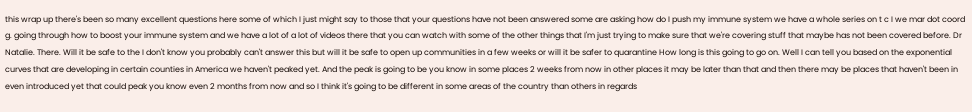this wrap up there's been so many excellent questions here some of which I just might say to those that your questions have not been answered some are asking how do I push my immune system we have a whole series on t c I we mar dot coord g. going through how to boost your immune system and we have a lot of a lot of videos there that you can watch with some of the other things that I'm just trying to make sure that we're covering stuff that maybe has not been covered before. Dr Natalie. There. Will it be safe to the I don't know you probably can't answer this but will it be safe to open up communities in a few weeks or will it be safer to quarantine How long is this going to go on. Well I can tell you based on the exponential curves that are developing in certain counties in America we haven't peaked yet. And the peak is going to be you know in some places 2 weeks from now in other places it may be later than that and then there may be places that haven't been in even introduced yet that could peak you know even 2 months from now and so I think it's going to be different in some areas of the country than others in regards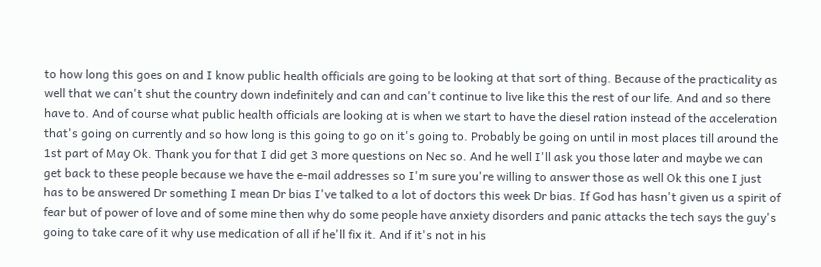to how long this goes on and I know public health officials are going to be looking at that sort of thing. Because of the practicality as well that we can't shut the country down indefinitely and can and can't continue to live like this the rest of our life. And and so there have to. And of course what public health officials are looking at is when we start to have the diesel ration instead of the acceleration that's going on currently and so how long is this going to go on it's going to. Probably be going on until in most places till around the 1st part of May Ok. Thank you for that I did get 3 more questions on Nec so. And he well I'll ask you those later and maybe we can get back to these people because we have the e-mail addresses so I'm sure you're willing to answer those as well Ok this one I just has to be answered Dr something I mean Dr bias I've talked to a lot of doctors this week Dr bias. If God has hasn't given us a spirit of fear but of power of love and of some mine then why do some people have anxiety disorders and panic attacks the tech says the guy's going to take care of it why use medication of all if he'll fix it. And if it's not in his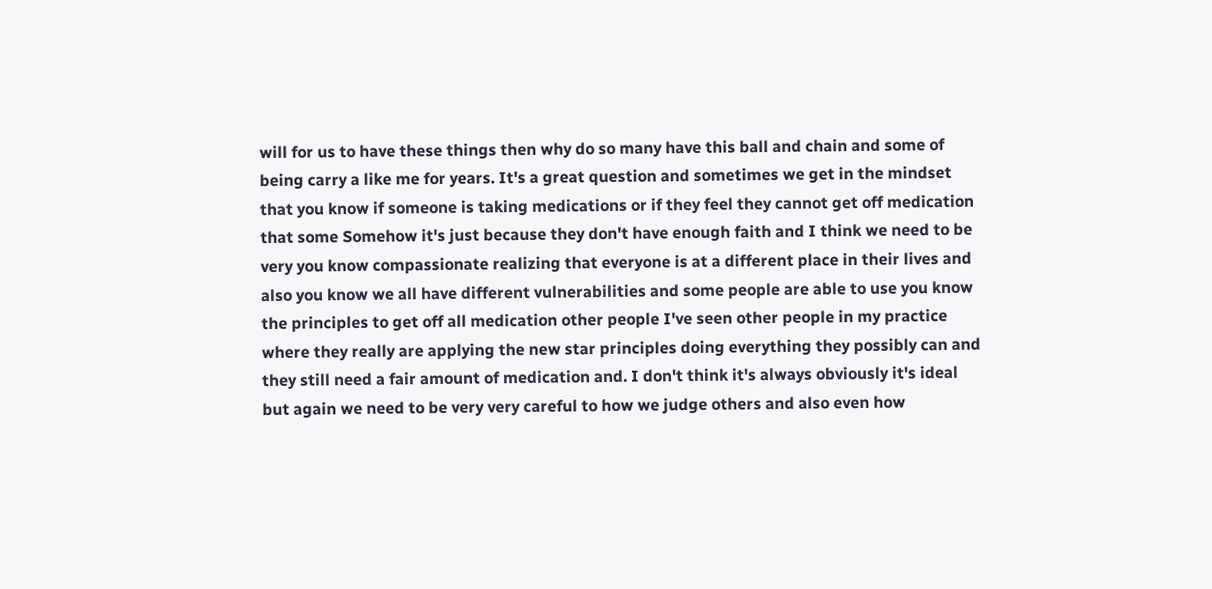will for us to have these things then why do so many have this ball and chain and some of being carry a like me for years. It's a great question and sometimes we get in the mindset that you know if someone is taking medications or if they feel they cannot get off medication that some Somehow it's just because they don't have enough faith and I think we need to be very you know compassionate realizing that everyone is at a different place in their lives and also you know we all have different vulnerabilities and some people are able to use you know the principles to get off all medication other people I've seen other people in my practice where they really are applying the new star principles doing everything they possibly can and they still need a fair amount of medication and. I don't think it's always obviously it's ideal but again we need to be very very careful to how we judge others and also even how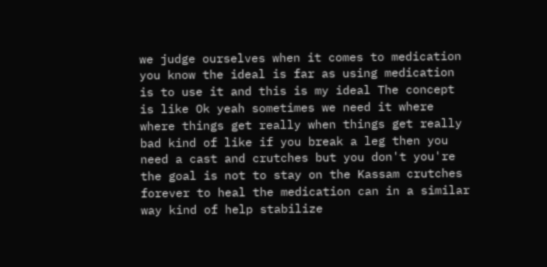we judge ourselves when it comes to medication you know the ideal is far as using medication is to use it and this is my ideal The concept is like Ok yeah sometimes we need it where where things get really when things get really bad kind of like if you break a leg then you need a cast and crutches but you don't you're the goal is not to stay on the Kassam crutches forever to heal the medication can in a similar way kind of help stabilize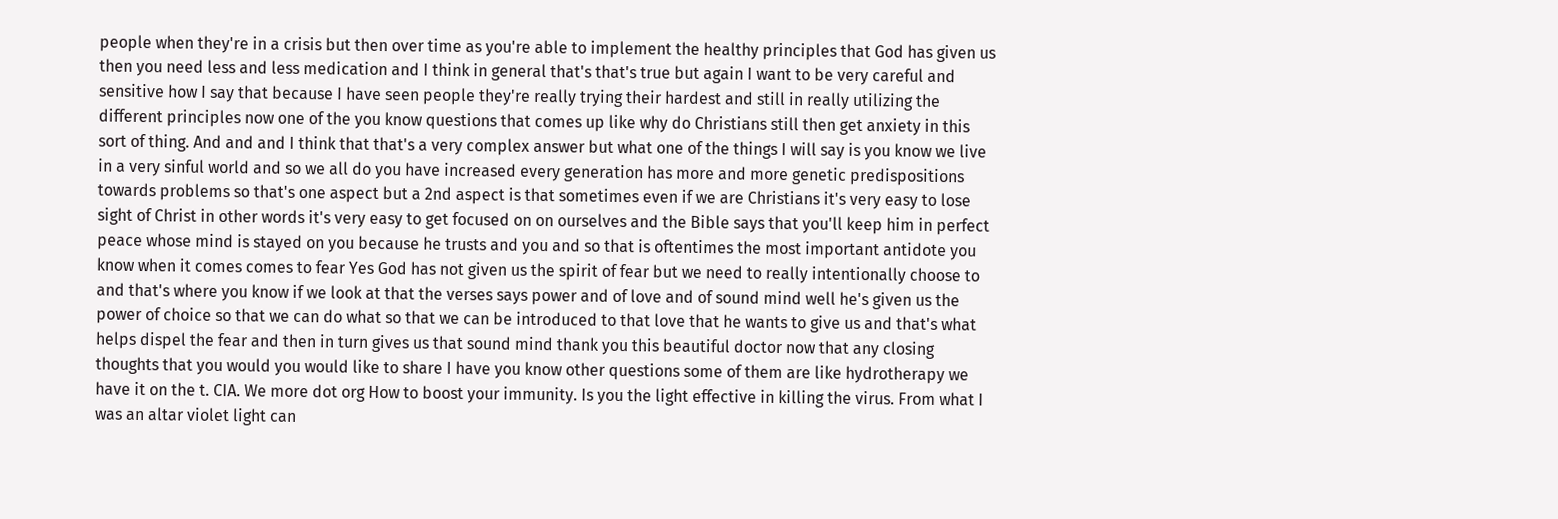people when they're in a crisis but then over time as you're able to implement the healthy principles that God has given us then you need less and less medication and I think in general that's that's true but again I want to be very careful and sensitive how I say that because I have seen people they're really trying their hardest and still in really utilizing the different principles now one of the you know questions that comes up like why do Christians still then get anxiety in this sort of thing. And and and I think that that's a very complex answer but what one of the things I will say is you know we live in a very sinful world and so we all do you have increased every generation has more and more genetic predispositions towards problems so that's one aspect but a 2nd aspect is that sometimes even if we are Christians it's very easy to lose sight of Christ in other words it's very easy to get focused on on ourselves and the Bible says that you'll keep him in perfect peace whose mind is stayed on you because he trusts and you and so that is oftentimes the most important antidote you know when it comes comes to fear Yes God has not given us the spirit of fear but we need to really intentionally choose to and that's where you know if we look at that the verses says power and of love and of sound mind well he's given us the power of choice so that we can do what so that we can be introduced to that love that he wants to give us and that's what helps dispel the fear and then in turn gives us that sound mind thank you this beautiful doctor now that any closing thoughts that you would you would like to share I have you know other questions some of them are like hydrotherapy we have it on the t. CIA. We more dot org How to boost your immunity. Is you the light effective in killing the virus. From what I was an altar violet light can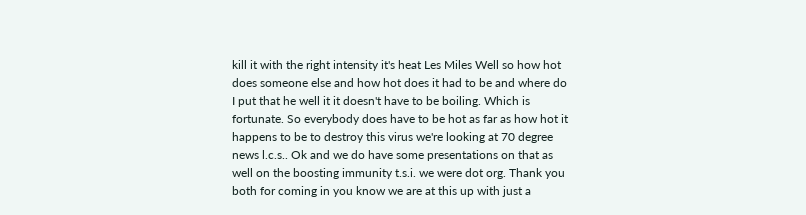kill it with the right intensity it's heat Les Miles Well so how hot does someone else and how hot does it had to be and where do I put that he well it it doesn't have to be boiling. Which is fortunate. So everybody does have to be hot as far as how hot it happens to be to destroy this virus we're looking at 70 degree news l.c.s.. Ok and we do have some presentations on that as well on the boosting immunity t.s.i. we were dot org. Thank you both for coming in you know we are at this up with just a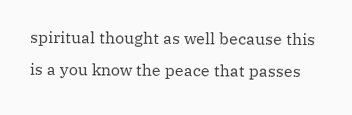spiritual thought as well because this is a you know the peace that passes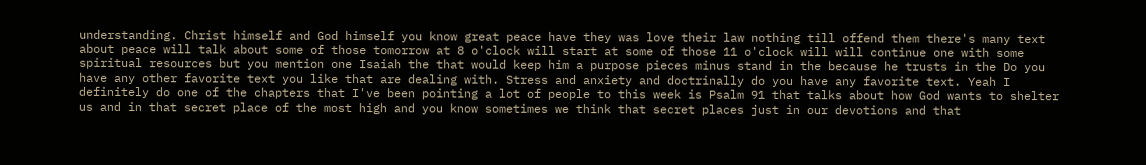understanding. Christ himself and God himself you know great peace have they was love their law nothing till offend them there's many text about peace will talk about some of those tomorrow at 8 o'clock will start at some of those 11 o'clock will will continue one with some spiritual resources but you mention one Isaiah the that would keep him a purpose pieces minus stand in the because he trusts in the Do you have any other favorite text you like that are dealing with. Stress and anxiety and doctrinally do you have any favorite text. Yeah I definitely do one of the chapters that I've been pointing a lot of people to this week is Psalm 91 that talks about how God wants to shelter us and in that secret place of the most high and you know sometimes we think that secret places just in our devotions and that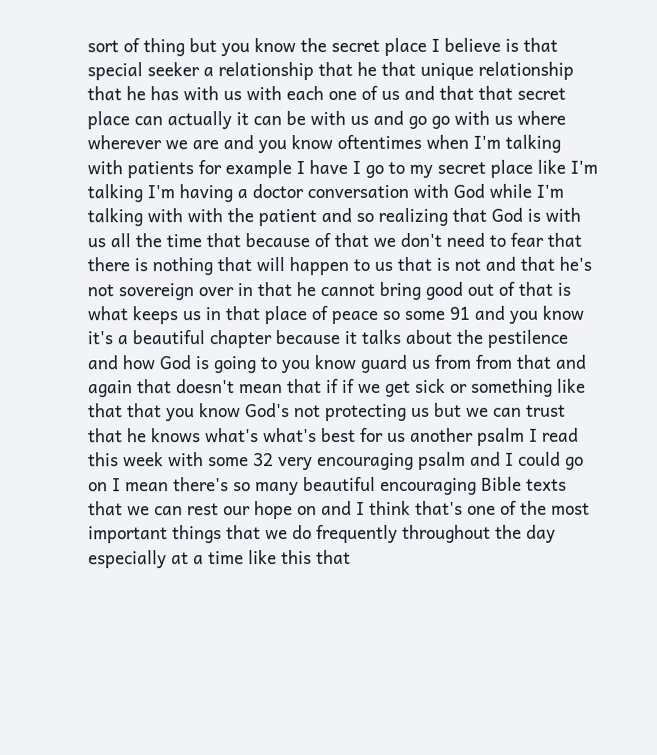sort of thing but you know the secret place I believe is that special seeker a relationship that he that unique relationship that he has with us with each one of us and that that secret place can actually it can be with us and go go with us where wherever we are and you know oftentimes when I'm talking with patients for example I have I go to my secret place like I'm talking I'm having a doctor conversation with God while I'm talking with with the patient and so realizing that God is with us all the time that because of that we don't need to fear that there is nothing that will happen to us that is not and that he's not sovereign over in that he cannot bring good out of that is what keeps us in that place of peace so some 91 and you know it's a beautiful chapter because it talks about the pestilence and how God is going to you know guard us from from that and again that doesn't mean that if if we get sick or something like that that you know God's not protecting us but we can trust that he knows what's what's best for us another psalm I read this week with some 32 very encouraging psalm and I could go on I mean there's so many beautiful encouraging Bible texts that we can rest our hope on and I think that's one of the most important things that we do frequently throughout the day especially at a time like this that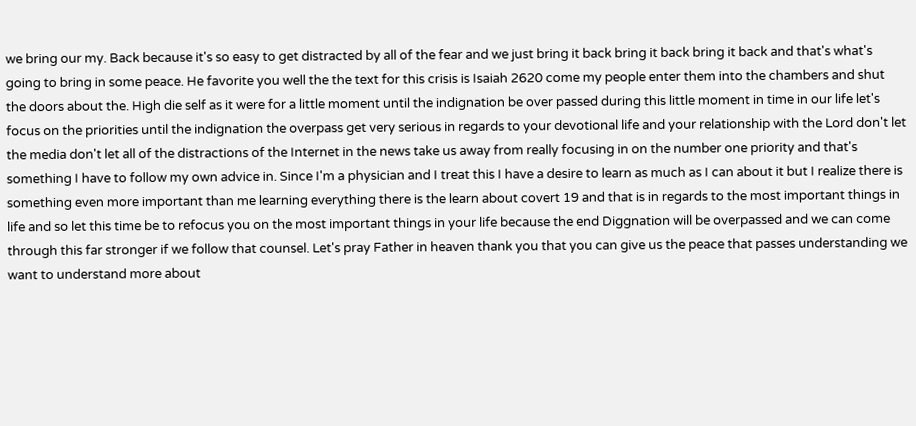we bring our my. Back because it's so easy to get distracted by all of the fear and we just bring it back bring it back bring it back and that's what's going to bring in some peace. He favorite you well the the text for this crisis is Isaiah 2620 come my people enter them into the chambers and shut the doors about the. High die self as it were for a little moment until the indignation be over passed during this little moment in time in our life let's focus on the priorities until the indignation the overpass get very serious in regards to your devotional life and your relationship with the Lord don't let the media don't let all of the distractions of the Internet in the news take us away from really focusing in on the number one priority and that's something I have to follow my own advice in. Since I'm a physician and I treat this I have a desire to learn as much as I can about it but I realize there is something even more important than me learning everything there is the learn about covert 19 and that is in regards to the most important things in life and so let this time be to refocus you on the most important things in your life because the end Diggnation will be overpassed and we can come through this far stronger if we follow that counsel. Let's pray Father in heaven thank you that you can give us the peace that passes understanding we want to understand more about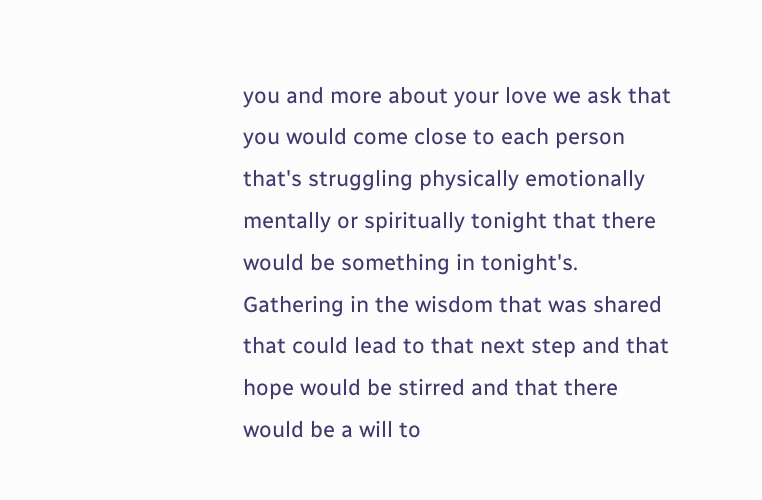you and more about your love we ask that you would come close to each person that's struggling physically emotionally mentally or spiritually tonight that there would be something in tonight's. Gathering in the wisdom that was shared that could lead to that next step and that hope would be stirred and that there would be a will to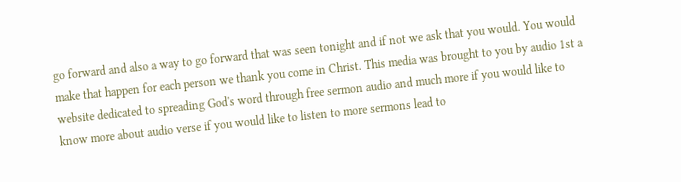go forward and also a way to go forward that was seen tonight and if not we ask that you would. You would make that happen for each person we thank you come in Christ. This media was brought to you by audio 1st a website dedicated to spreading God's word through free sermon audio and much more if you would like to know more about audio verse if you would like to listen to more sermons lead to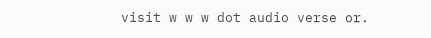visit w w w dot audio verse or.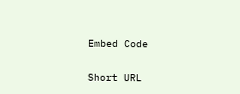Embed Code

Short URL